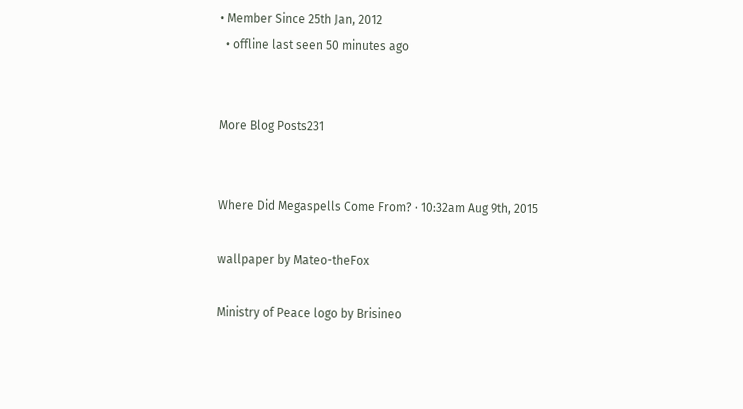• Member Since 25th Jan, 2012
  • offline last seen 50 minutes ago


More Blog Posts231


Where Did Megaspells Come From? · 10:32am Aug 9th, 2015

wallpaper by Mateo-theFox

Ministry of Peace logo by Brisineo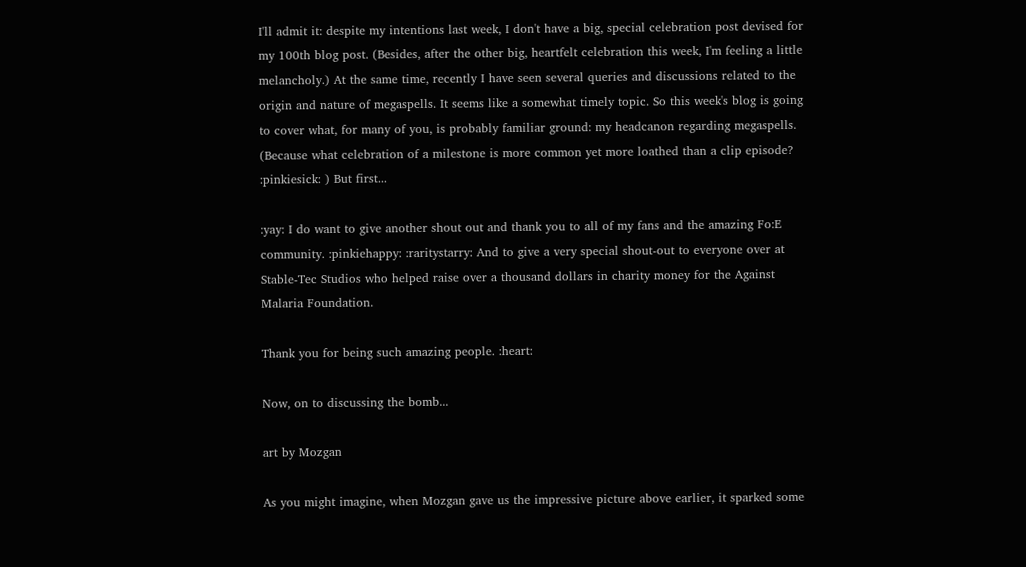I'll admit it: despite my intentions last week, I don't have a big, special celebration post devised for my 100th blog post. (Besides, after the other big, heartfelt celebration this week, I'm feeling a little melancholy.) At the same time, recently I have seen several queries and discussions related to the origin and nature of megaspells. It seems like a somewhat timely topic. So this week's blog is going to cover what, for many of you, is probably familiar ground: my headcanon regarding megaspells. (Because what celebration of a milestone is more common yet more loathed than a clip episode? :pinkiesick: ) But first...

:yay: I do want to give another shout out and thank you to all of my fans and the amazing Fo:E community. :pinkiehappy: :raritystarry: And to give a very special shout-out to everyone over at Stable-Tec Studios who helped raise over a thousand dollars in charity money for the Against Malaria Foundation.

Thank you for being such amazing people. :heart:

Now, on to discussing the bomb...

art by Mozgan

As you might imagine, when Mozgan gave us the impressive picture above earlier, it sparked some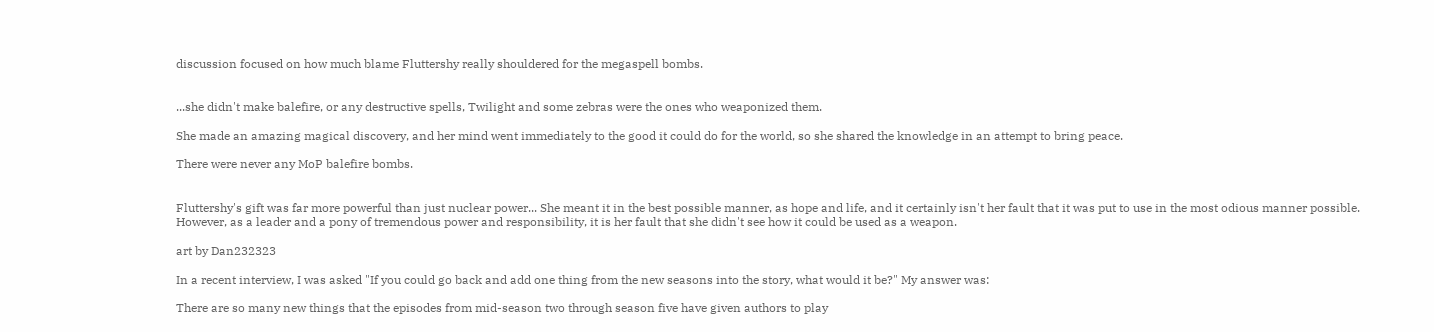discussion focused on how much blame Fluttershy really shouldered for the megaspell bombs.


...she didn't make balefire, or any destructive spells, Twilight and some zebras were the ones who weaponized them.

She made an amazing magical discovery, and her mind went immediately to the good it could do for the world, so she shared the knowledge in an attempt to bring peace.

There were never any MoP balefire bombs.


Fluttershy's gift was far more powerful than just nuclear power... She meant it in the best possible manner, as hope and life, and it certainly isn't her fault that it was put to use in the most odious manner possible. However, as a leader and a pony of tremendous power and responsibility, it is her fault that she didn't see how it could be used as a weapon.

art by Dan232323

In a recent interview, I was asked "If you could go back and add one thing from the new seasons into the story, what would it be?" My answer was:

There are so many new things that the episodes from mid-season two through season five have given authors to play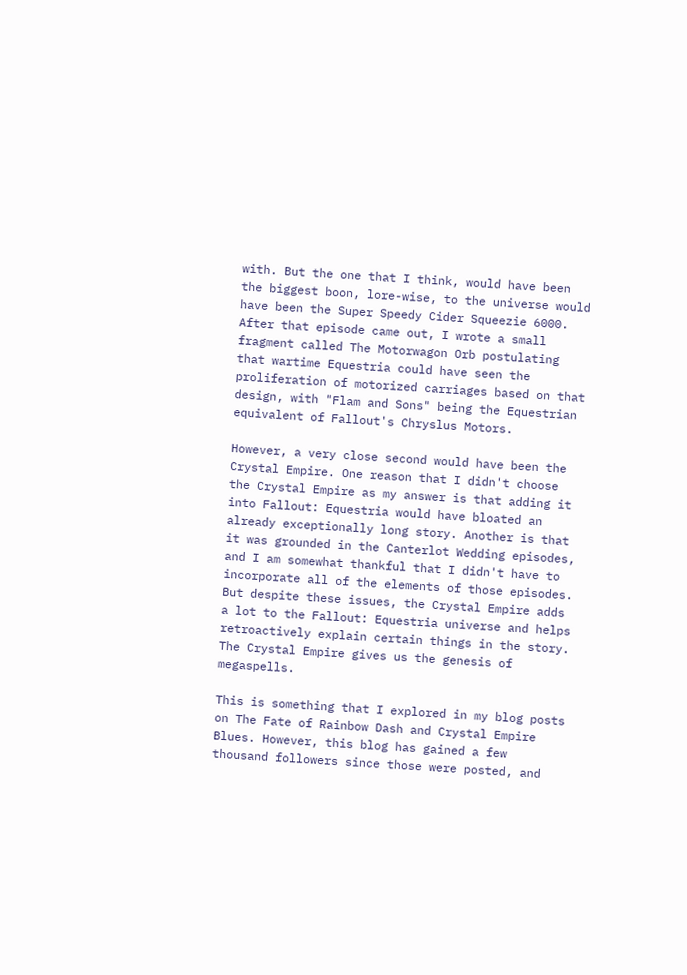with. But the one that I think, would have been the biggest boon, lore-wise, to the universe would have been the Super Speedy Cider Squeezie 6000. After that episode came out, I wrote a small fragment called The Motorwagon Orb postulating that wartime Equestria could have seen the proliferation of motorized carriages based on that design, with "Flam and Sons" being the Equestrian equivalent of Fallout's Chryslus Motors.

However, a very close second would have been the Crystal Empire. One reason that I didn't choose the Crystal Empire as my answer is that adding it into Fallout: Equestria would have bloated an already exceptionally long story. Another is that it was grounded in the Canterlot Wedding episodes, and I am somewhat thankful that I didn't have to incorporate all of the elements of those episodes. But despite these issues, the Crystal Empire adds a lot to the Fallout: Equestria universe and helps retroactively explain certain things in the story. The Crystal Empire gives us the genesis of megaspells.

This is something that I explored in my blog posts on The Fate of Rainbow Dash and Crystal Empire Blues. However, this blog has gained a few thousand followers since those were posted, and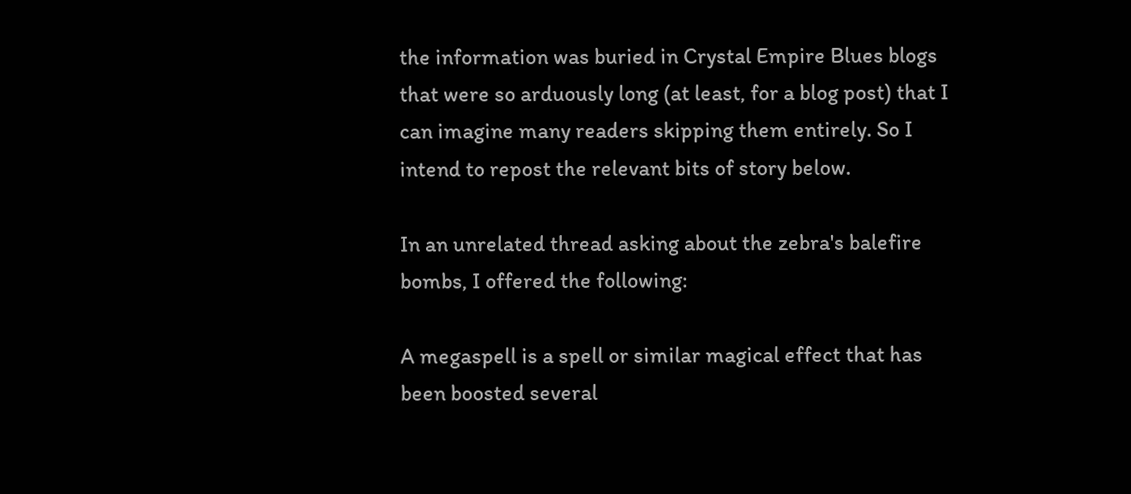the information was buried in Crystal Empire Blues blogs that were so arduously long (at least, for a blog post) that I can imagine many readers skipping them entirely. So I intend to repost the relevant bits of story below.

In an unrelated thread asking about the zebra's balefire bombs, I offered the following:

A megaspell is a spell or similar magical effect that has been boosted several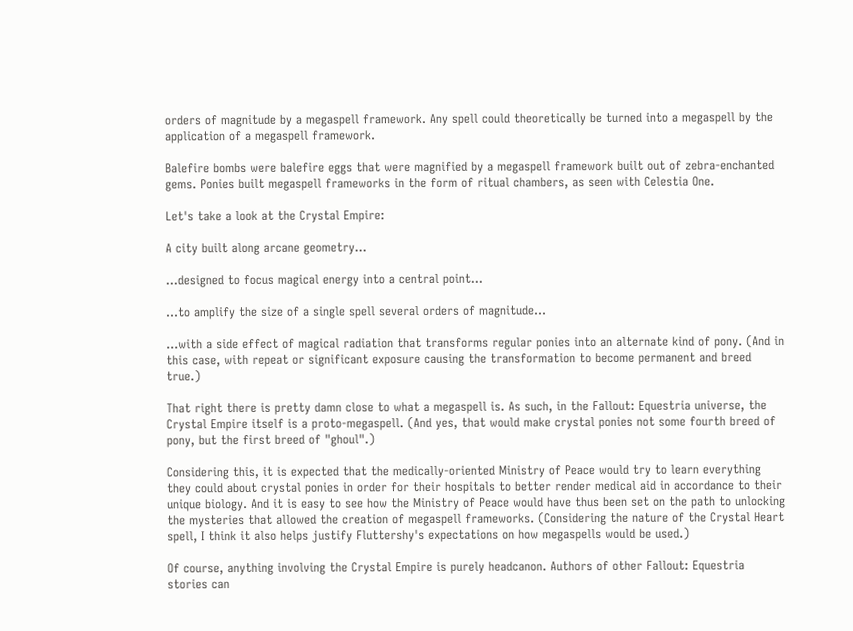orders of magnitude by a megaspell framework. Any spell could theoretically be turned into a megaspell by the application of a megaspell framework.

Balefire bombs were balefire eggs that were magnified by a megaspell framework built out of zebra-enchanted gems. Ponies built megaspell frameworks in the form of ritual chambers, as seen with Celestia One.

Let's take a look at the Crystal Empire:

A city built along arcane geometry...

...designed to focus magical energy into a central point...

...to amplify the size of a single spell several orders of magnitude...

...with a side effect of magical radiation that transforms regular ponies into an alternate kind of pony. (And in this case, with repeat or significant exposure causing the transformation to become permanent and breed true.)

That right there is pretty damn close to what a megaspell is. As such, in the Fallout: Equestria universe, the Crystal Empire itself is a proto-megaspell. (And yes, that would make crystal ponies not some fourth breed of pony, but the first breed of "ghoul".)

Considering this, it is expected that the medically-oriented Ministry of Peace would try to learn everything they could about crystal ponies in order for their hospitals to better render medical aid in accordance to their unique biology. And it is easy to see how the Ministry of Peace would have thus been set on the path to unlocking the mysteries that allowed the creation of megaspell frameworks. (Considering the nature of the Crystal Heart spell, I think it also helps justify Fluttershy's expectations on how megaspells would be used.)

Of course, anything involving the Crystal Empire is purely headcanon. Authors of other Fallout: Equestria stories can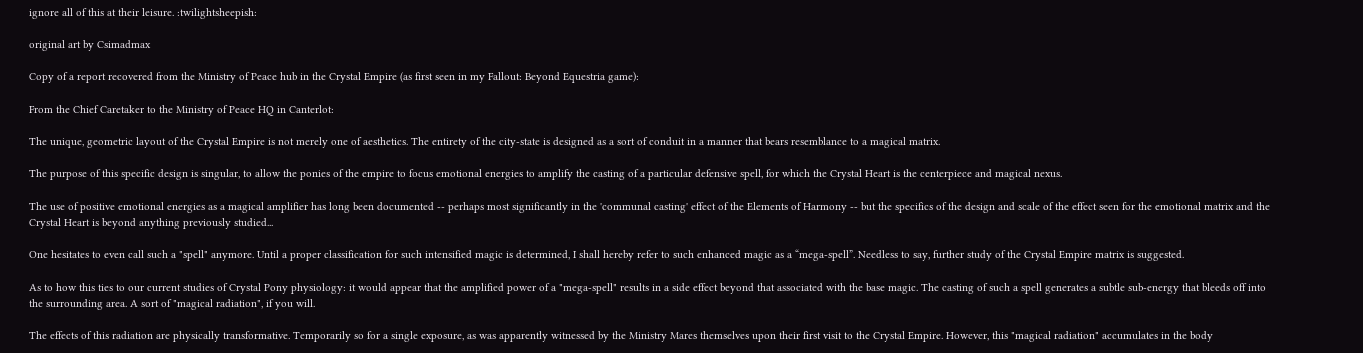ignore all of this at their leisure. :twilightsheepish:

original art by Csimadmax

Copy of a report recovered from the Ministry of Peace hub in the Crystal Empire (as first seen in my Fallout: Beyond Equestria game):

From the Chief Caretaker to the Ministry of Peace HQ in Canterlot:

The unique, geometric layout of the Crystal Empire is not merely one of aesthetics. The entirety of the city-state is designed as a sort of conduit in a manner that bears resemblance to a magical matrix.

The purpose of this specific design is singular, to allow the ponies of the empire to focus emotional energies to amplify the casting of a particular defensive spell, for which the Crystal Heart is the centerpiece and magical nexus.

The use of positive emotional energies as a magical amplifier has long been documented -- perhaps most significantly in the 'communal casting' effect of the Elements of Harmony -- but the specifics of the design and scale of the effect seen for the emotional matrix and the Crystal Heart is beyond anything previously studied...

One hesitates to even call such a "spell" anymore. Until a proper classification for such intensified magic is determined, I shall hereby refer to such enhanced magic as a “mega-spell”. Needless to say, further study of the Crystal Empire matrix is suggested.

As to how this ties to our current studies of Crystal Pony physiology: it would appear that the amplified power of a "mega-spell" results in a side effect beyond that associated with the base magic. The casting of such a spell generates a subtle sub-energy that bleeds off into the surrounding area. A sort of "magical radiation", if you will.

The effects of this radiation are physically transformative. Temporarily so for a single exposure, as was apparently witnessed by the Ministry Mares themselves upon their first visit to the Crystal Empire. However, this "magical radiation" accumulates in the body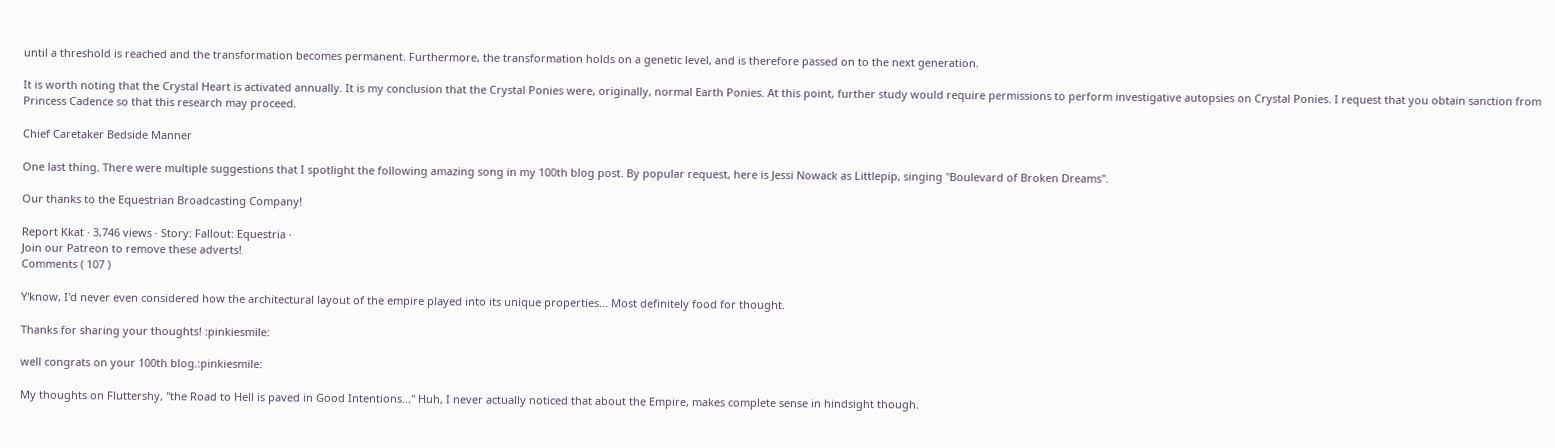until a threshold is reached and the transformation becomes permanent. Furthermore, the transformation holds on a genetic level, and is therefore passed on to the next generation.

It is worth noting that the Crystal Heart is activated annually. It is my conclusion that the Crystal Ponies were, originally, normal Earth Ponies. At this point, further study would require permissions to perform investigative autopsies on Crystal Ponies. I request that you obtain sanction from Princess Cadence so that this research may proceed.

Chief Caretaker Bedside Manner

One last thing. There were multiple suggestions that I spotlight the following amazing song in my 100th blog post. By popular request, here is Jessi Nowack as Littlepip, singing "Boulevard of Broken Dreams".

Our thanks to the Equestrian Broadcasting Company!

Report Kkat · 3,746 views · Story: Fallout: Equestria ·
Join our Patreon to remove these adverts!
Comments ( 107 )

Y'know, I'd never even considered how the architectural layout of the empire played into its unique properties... Most definitely food for thought.

Thanks for sharing your thoughts! :pinkiesmile:

well congrats on your 100th blog.:pinkiesmile:

My thoughts on Fluttershy, "the Road to Hell is paved in Good Intentions..." Huh, I never actually noticed that about the Empire, makes complete sense in hindsight though.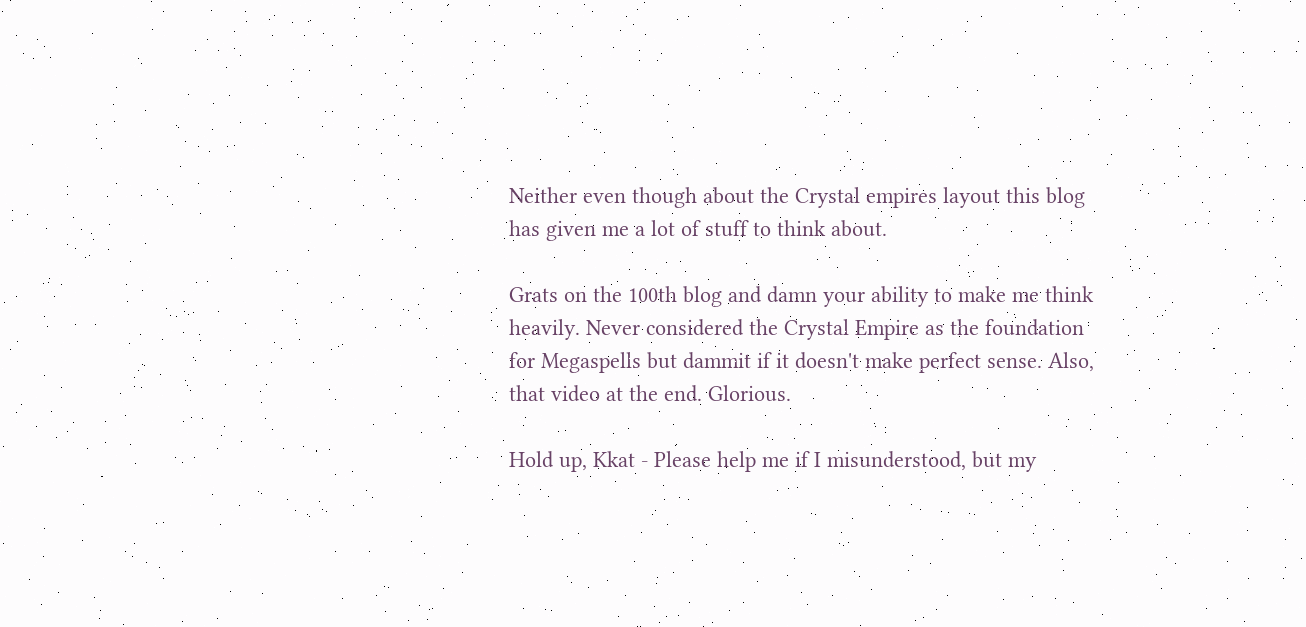Neither even though about the Crystal empires layout this blog has given me a lot of stuff to think about.

Grats on the 100th blog and damn your ability to make me think heavily. Never considered the Crystal Empire as the foundation for Megaspells but dammit if it doesn't make perfect sense. Also, that video at the end. Glorious.

Hold up, Kkat - Please help me if I misunderstood, but my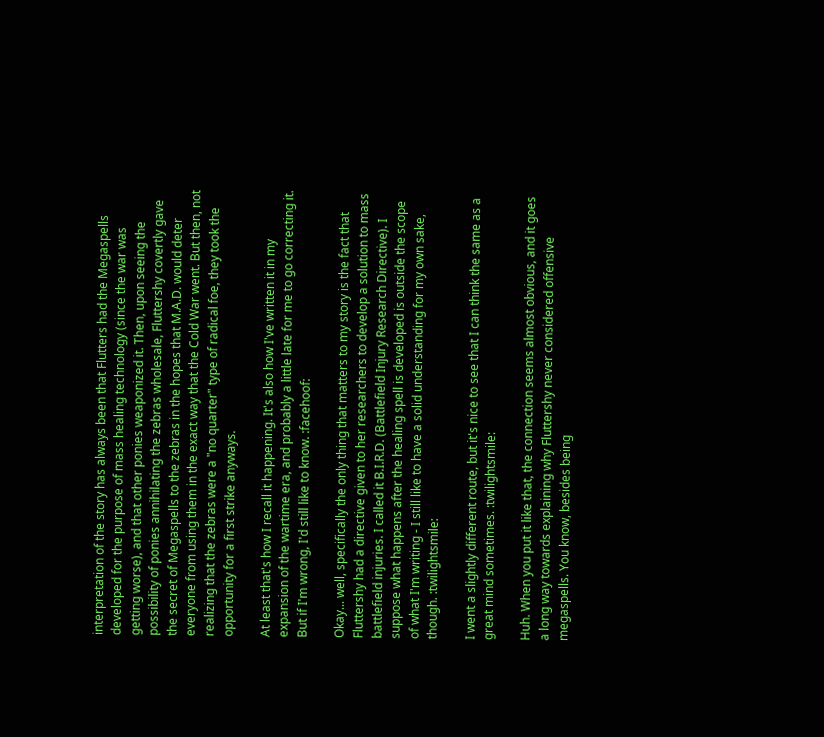interpretation of the story has always been that Flutters had the Megaspells developed for the purpose of mass healing technology (since the war was getting worse), and that other ponies weaponized it. Then, upon seeing the possibility of ponies annihilating the zebras wholesale, Fluttershy covertly gave the secret of Megaspells to the zebras in the hopes that M.A.D. would deter everyone from using them in the exact way that the Cold War went. But then, not realizing that the zebras were a "no quarter" type of radical foe, they took the opportunity for a first strike anyways.

At least that's how I recall it happening. It's also how I've written it in my expansion of the wartime era, and probably a little late for me to go correcting it. But if I'm wrong, I'd still like to know. :facehoof:

Okay... well, specifically the only thing that matters to my story is the fact that Fluttershy had a directive given to her researchers to develop a solution to mass battlefield injuries. I called it B.I.R.D. (Battlefield Injury Research Directive). I suppose what happens after the healing spell is developed is outside the scope of what I'm writing - I still like to have a solid understanding for my own sake, though. :twilightsmile:

I went a slightly different route, but it's nice to see that I can think the same as a great mind sometimes. :twilightsmile:

Huh. When you put it like that, the connection seems almost obvious, and it goes a long way towards explaining why Fluttershy never considered offensive megaspells. You know, besides being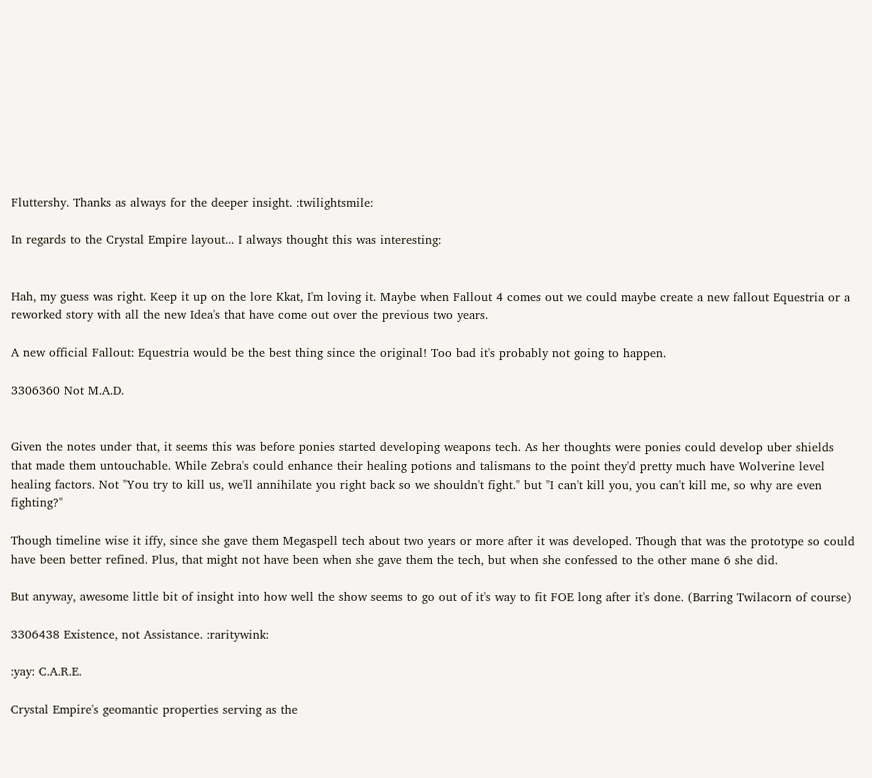Fluttershy. Thanks as always for the deeper insight. :twilightsmile:

In regards to the Crystal Empire layout... I always thought this was interesting:


Hah, my guess was right. Keep it up on the lore Kkat, I'm loving it. Maybe when Fallout 4 comes out we could maybe create a new fallout Equestria or a reworked story with all the new Idea's that have come out over the previous two years.

A new official Fallout: Equestria would be the best thing since the original! Too bad it's probably not going to happen.

3306360 Not M.A.D.


Given the notes under that, it seems this was before ponies started developing weapons tech. As her thoughts were ponies could develop uber shields that made them untouchable. While Zebra's could enhance their healing potions and talismans to the point they'd pretty much have Wolverine level healing factors. Not "You try to kill us, we'll annihilate you right back so we shouldn't fight." but "I can't kill you, you can't kill me, so why are even fighting?"

Though timeline wise it iffy, since she gave them Megaspell tech about two years or more after it was developed. Though that was the prototype so could have been better refined. Plus, that might not have been when she gave them the tech, but when she confessed to the other mane 6 she did.

But anyway, awesome little bit of insight into how well the show seems to go out of it's way to fit FOE long after it's done. (Barring Twilacorn of course)

3306438 Existence, not Assistance. :raritywink:

:yay: C.A.R.E.

Crystal Empire's geomantic properties serving as the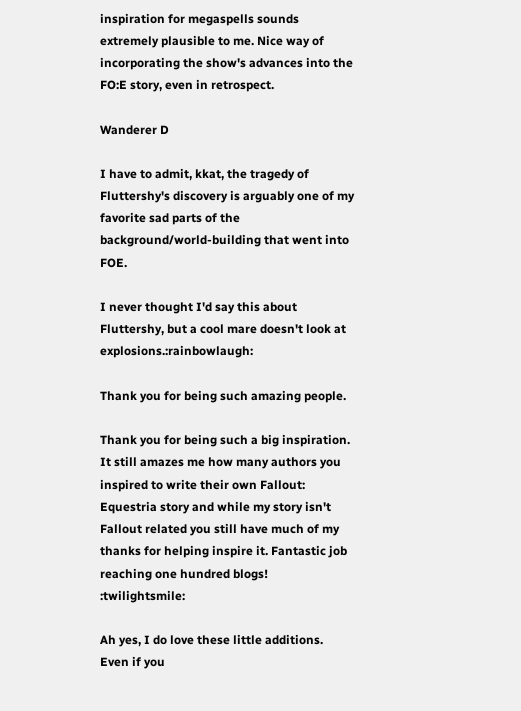inspiration for megaspells sounds extremely plausible to me. Nice way of incorporating the show's advances into the FO:E story, even in retrospect.

Wanderer D

I have to admit, kkat, the tragedy of Fluttershy's discovery is arguably one of my favorite sad parts of the background/world-building that went into FOE.

I never thought I'd say this about Fluttershy, but a cool mare doesn't look at explosions.:rainbowlaugh:

Thank you for being such amazing people.

Thank you for being such a big inspiration. It still amazes me how many authors you inspired to write their own Fallout: Equestria story and while my story isn't Fallout related you still have much of my thanks for helping inspire it. Fantastic job reaching one hundred blogs! :twilightsmile:

Ah yes, I do love these little additions. Even if you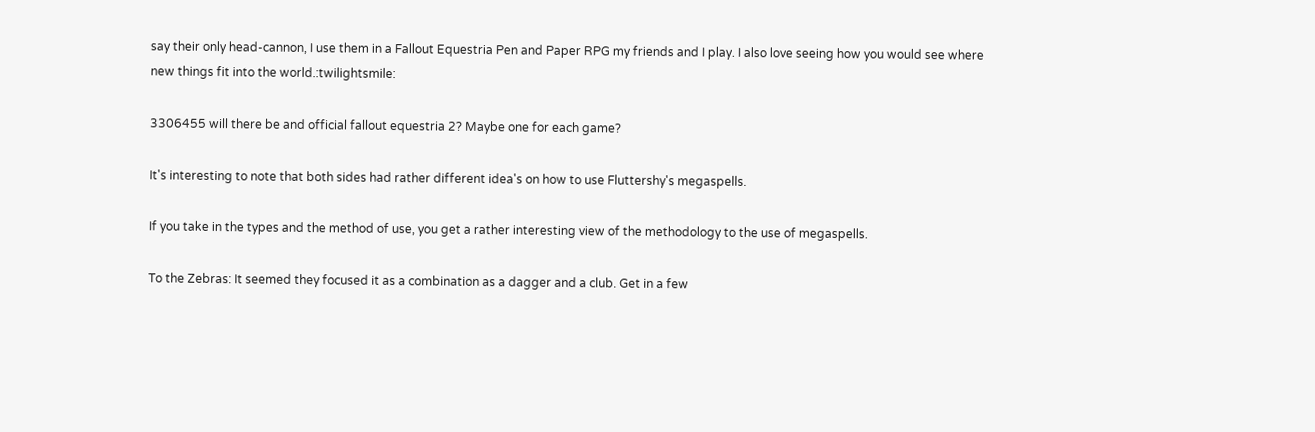say their only head-cannon, I use them in a Fallout Equestria Pen and Paper RPG my friends and I play. I also love seeing how you would see where new things fit into the world.:twilightsmile:

3306455 will there be and official fallout equestria 2? Maybe one for each game?

It's interesting to note that both sides had rather different idea's on how to use Fluttershy's megaspells.

If you take in the types and the method of use, you get a rather interesting view of the methodology to the use of megaspells.

To the Zebras: It seemed they focused it as a combination as a dagger and a club. Get in a few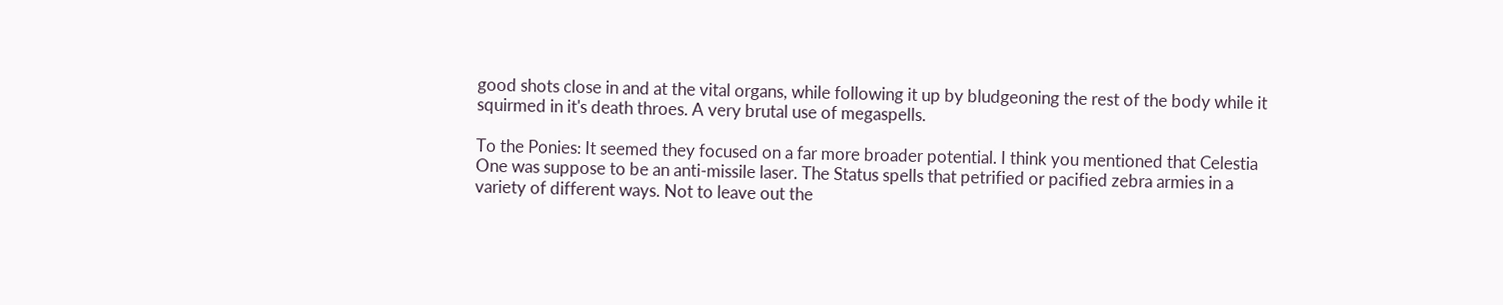good shots close in and at the vital organs, while following it up by bludgeoning the rest of the body while it squirmed in it's death throes. A very brutal use of megaspells.

To the Ponies: It seemed they focused on a far more broader potential. I think you mentioned that Celestia One was suppose to be an anti-missile laser. The Status spells that petrified or pacified zebra armies in a variety of different ways. Not to leave out the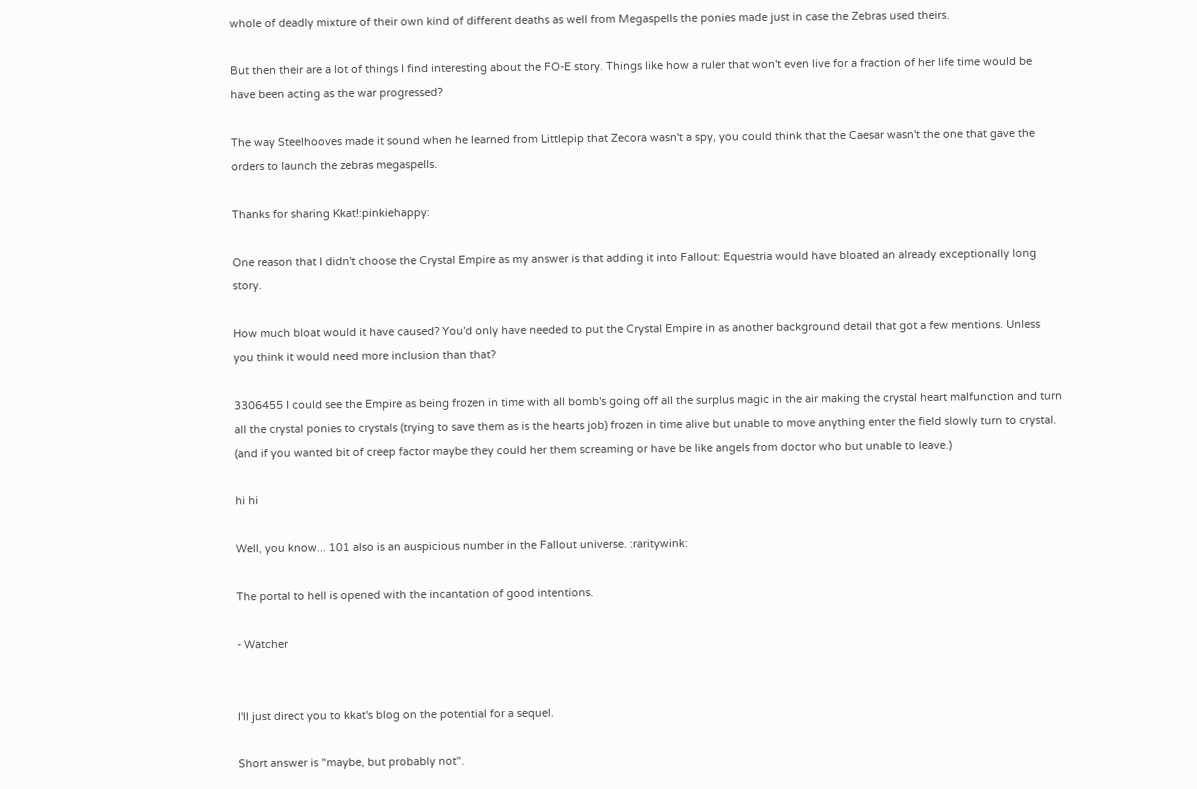whole of deadly mixture of their own kind of different deaths as well from Megaspells the ponies made just in case the Zebras used theirs.

But then their are a lot of things I find interesting about the FO-E story. Things like how a ruler that won't even live for a fraction of her life time would be have been acting as the war progressed?

The way Steelhooves made it sound when he learned from Littlepip that Zecora wasn't a spy, you could think that the Caesar wasn't the one that gave the orders to launch the zebras megaspells.

Thanks for sharing Kkat!:pinkiehappy:

One reason that I didn't choose the Crystal Empire as my answer is that adding it into Fallout: Equestria would have bloated an already exceptionally long story.

How much bloat would it have caused? You'd only have needed to put the Crystal Empire in as another background detail that got a few mentions. Unless you think it would need more inclusion than that?

3306455 I could see the Empire as being frozen in time with all bomb's going off all the surplus magic in the air making the crystal heart malfunction and turn all the crystal ponies to crystals (trying to save them as is the hearts job) frozen in time alive but unable to move anything enter the field slowly turn to crystal. (and if you wanted bit of creep factor maybe they could her them screaming or have be like angels from doctor who but unable to leave.)

hi hi

Well, you know... 101 also is an auspicious number in the Fallout universe. :raritywink:

The portal to hell is opened with the incantation of good intentions.

- Watcher


I'll just direct you to kkat's blog on the potential for a sequel.

Short answer is "maybe, but probably not".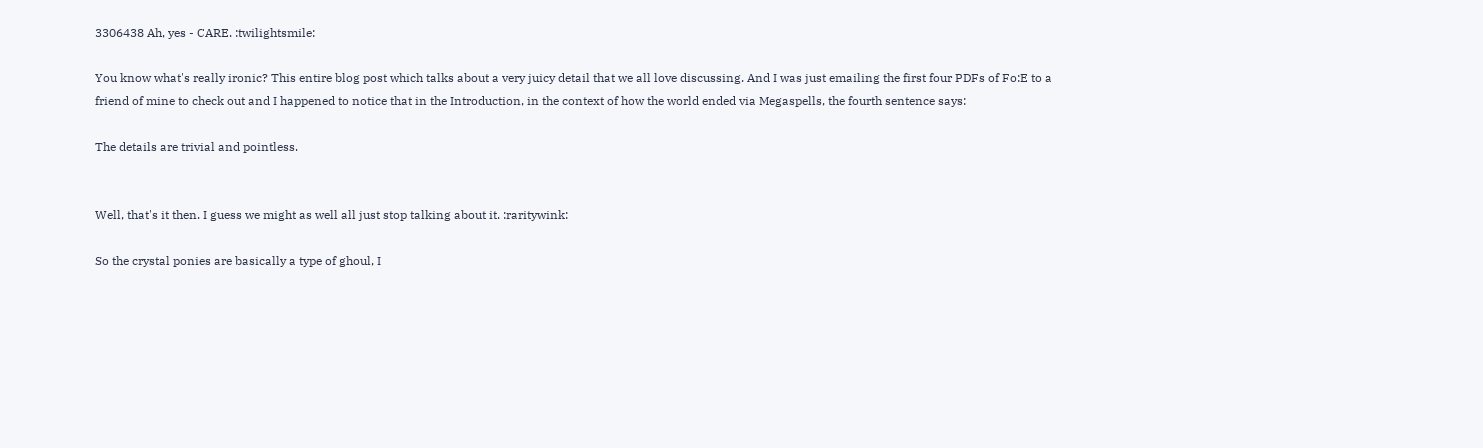3306438 Ah, yes - CARE. :twilightsmile:

You know what's really ironic? This entire blog post which talks about a very juicy detail that we all love discussing. And I was just emailing the first four PDFs of Fo:E to a friend of mine to check out and I happened to notice that in the Introduction, in the context of how the world ended via Megaspells, the fourth sentence says:

The details are trivial and pointless.


Well, that's it then. I guess we might as well all just stop talking about it. :raritywink:

So the crystal ponies are basically a type of ghoul, I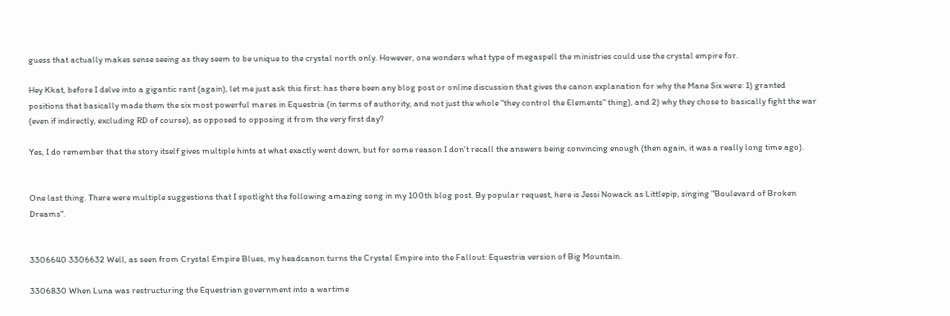guess that actually makes sense seeing as they seem to be unique to the crystal north only. However, one wonders what type of megaspell the ministries could use the crystal empire for.

Hey Kkat, before I delve into a gigantic rant (again), let me just ask this first: has there been any blog post or online discussion that gives the canon explanation for why the Mane Six were: 1) granted positions that basically made them the six most powerful mares in Equestria (in terms of authority, and not just the whole "they control the Elements" thing), and 2) why they chose to basically fight the war (even if indirectly, excluding RD of course), as opposed to opposing it from the very first day?

Yes, I do remember that the story itself gives multiple hints at what exactly went down, but for some reason I don't recall the answers being convincing enough (then again, it was a really long time ago).


One last thing. There were multiple suggestions that I spotlight the following amazing song in my 100th blog post. By popular request, here is Jessi Nowack as Littlepip, singing "Boulevard of Broken Dreams".


3306640 3306632 Well, as seen from Crystal Empire Blues, my headcanon turns the Crystal Empire into the Fallout: Equestria version of Big Mountain.

3306830 When Luna was restructuring the Equestrian government into a wartime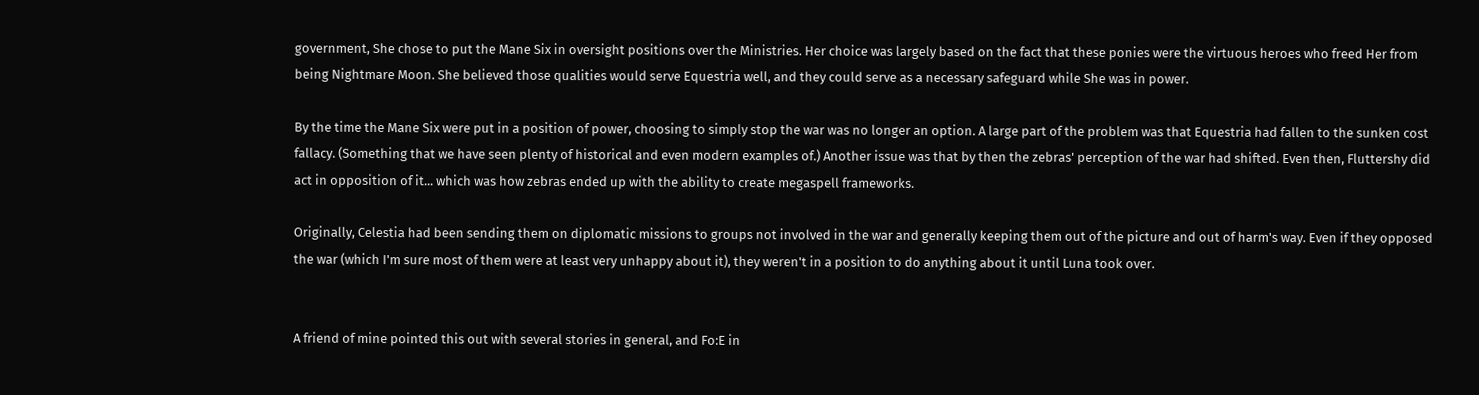government, She chose to put the Mane Six in oversight positions over the Ministries. Her choice was largely based on the fact that these ponies were the virtuous heroes who freed Her from being Nightmare Moon. She believed those qualities would serve Equestria well, and they could serve as a necessary safeguard while She was in power.

By the time the Mane Six were put in a position of power, choosing to simply stop the war was no longer an option. A large part of the problem was that Equestria had fallen to the sunken cost fallacy. (Something that we have seen plenty of historical and even modern examples of.) Another issue was that by then the zebras' perception of the war had shifted. Even then, Fluttershy did act in opposition of it... which was how zebras ended up with the ability to create megaspell frameworks.

Originally, Celestia had been sending them on diplomatic missions to groups not involved in the war and generally keeping them out of the picture and out of harm's way. Even if they opposed the war (which I'm sure most of them were at least very unhappy about it), they weren't in a position to do anything about it until Luna took over.


A friend of mine pointed this out with several stories in general, and Fo:E in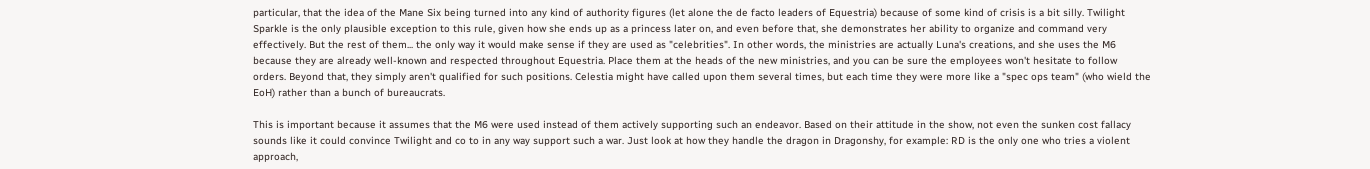particular, that the idea of the Mane Six being turned into any kind of authority figures (let alone the de facto leaders of Equestria) because of some kind of crisis is a bit silly. Twilight Sparkle is the only plausible exception to this rule, given how she ends up as a princess later on, and even before that, she demonstrates her ability to organize and command very effectively. But the rest of them... the only way it would make sense if they are used as "celebrities". In other words, the ministries are actually Luna's creations, and she uses the M6 because they are already well-known and respected throughout Equestria. Place them at the heads of the new ministries, and you can be sure the employees won't hesitate to follow orders. Beyond that, they simply aren't qualified for such positions. Celestia might have called upon them several times, but each time they were more like a "spec ops team" (who wield the EoH) rather than a bunch of bureaucrats.

This is important because it assumes that the M6 were used instead of them actively supporting such an endeavor. Based on their attitude in the show, not even the sunken cost fallacy sounds like it could convince Twilight and co to in any way support such a war. Just look at how they handle the dragon in Dragonshy, for example: RD is the only one who tries a violent approach,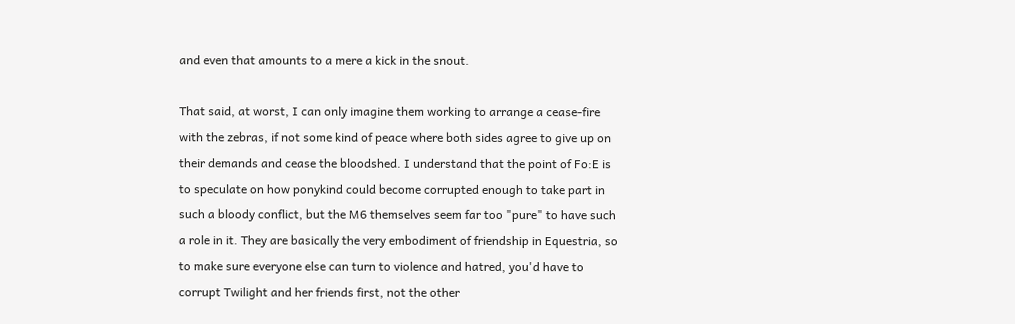and even that amounts to a mere a kick in the snout.

That said, at worst, I can only imagine them working to arrange a cease-fire with the zebras, if not some kind of peace where both sides agree to give up on their demands and cease the bloodshed. I understand that the point of Fo:E is to speculate on how ponykind could become corrupted enough to take part in such a bloody conflict, but the M6 themselves seem far too "pure" to have such a role in it. They are basically the very embodiment of friendship in Equestria, so to make sure everyone else can turn to violence and hatred, you'd have to corrupt Twilight and her friends first, not the other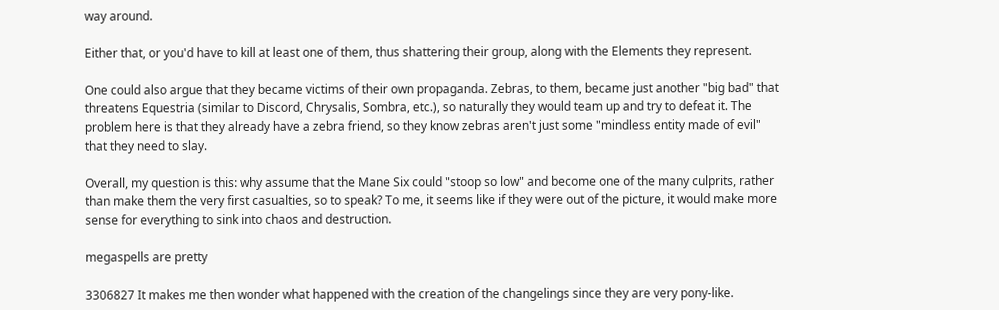way around.

Either that, or you'd have to kill at least one of them, thus shattering their group, along with the Elements they represent.

One could also argue that they became victims of their own propaganda. Zebras, to them, became just another "big bad" that threatens Equestria (similar to Discord, Chrysalis, Sombra, etc.), so naturally they would team up and try to defeat it. The problem here is that they already have a zebra friend, so they know zebras aren't just some "mindless entity made of evil" that they need to slay.

Overall, my question is this: why assume that the Mane Six could "stoop so low" and become one of the many culprits, rather than make them the very first casualties, so to speak? To me, it seems like if they were out of the picture, it would make more sense for everything to sink into chaos and destruction.

megaspells are pretty

3306827 It makes me then wonder what happened with the creation of the changelings since they are very pony-like.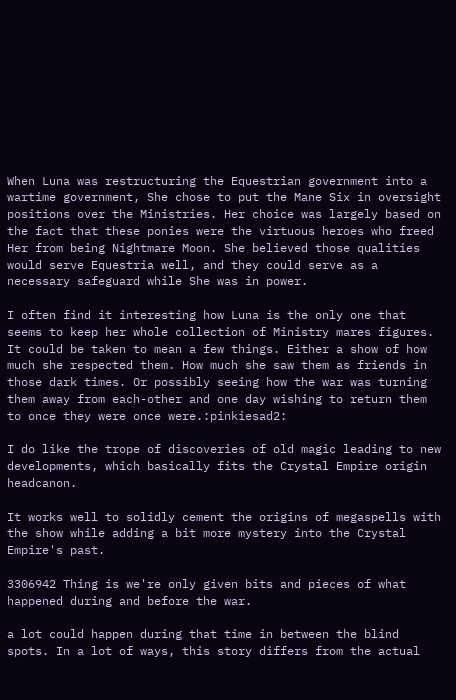When Luna was restructuring the Equestrian government into a wartime government, She chose to put the Mane Six in oversight positions over the Ministries. Her choice was largely based on the fact that these ponies were the virtuous heroes who freed Her from being Nightmare Moon. She believed those qualities would serve Equestria well, and they could serve as a necessary safeguard while She was in power.

I often find it interesting how Luna is the only one that seems to keep her whole collection of Ministry mares figures. It could be taken to mean a few things. Either a show of how much she respected them. How much she saw them as friends in those dark times. Or possibly seeing how the war was turning them away from each-other and one day wishing to return them to once they were once were.:pinkiesad2:

I do like the trope of discoveries of old magic leading to new developments, which basically fits the Crystal Empire origin headcanon.

It works well to solidly cement the origins of megaspells with the show while adding a bit more mystery into the Crystal Empire's past.

3306942 Thing is we're only given bits and pieces of what happened during and before the war.

a lot could happen during that time in between the blind spots. In a lot of ways, this story differs from the actual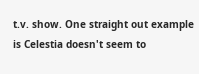t.v. show. One straight out example is Celestia doesn't seem to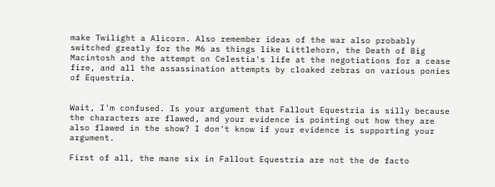make Twilight a Alicorn. Also remember ideas of the war also probably switched greatly for the M6 as things like Littlehorn, the Death of Big Macintosh and the attempt on Celestia's life at the negotiations for a cease fire, and all the assassination attempts by cloaked zebras on various ponies of Equestria.


Wait, I'm confused. Is your argument that Fallout Equestria is silly because the characters are flawed, and your evidence is pointing out how they are also flawed in the show? I don't know if your evidence is supporting your argument.

First of all, the mane six in Fallout Equestria are not the de facto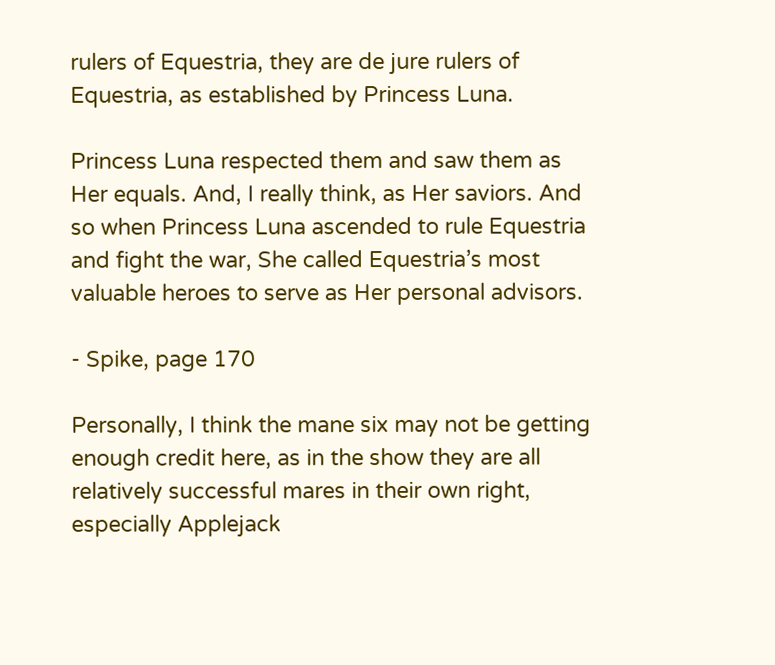rulers of Equestria, they are de jure rulers of Equestria, as established by Princess Luna.

Princess Luna respected them and saw them as Her equals. And, I really think, as Her saviors. And so when Princess Luna ascended to rule Equestria and fight the war, She called Equestria’s most valuable heroes to serve as Her personal advisors.

- Spike, page 170

Personally, I think the mane six may not be getting enough credit here, as in the show they are all relatively successful mares in their own right, especially Applejack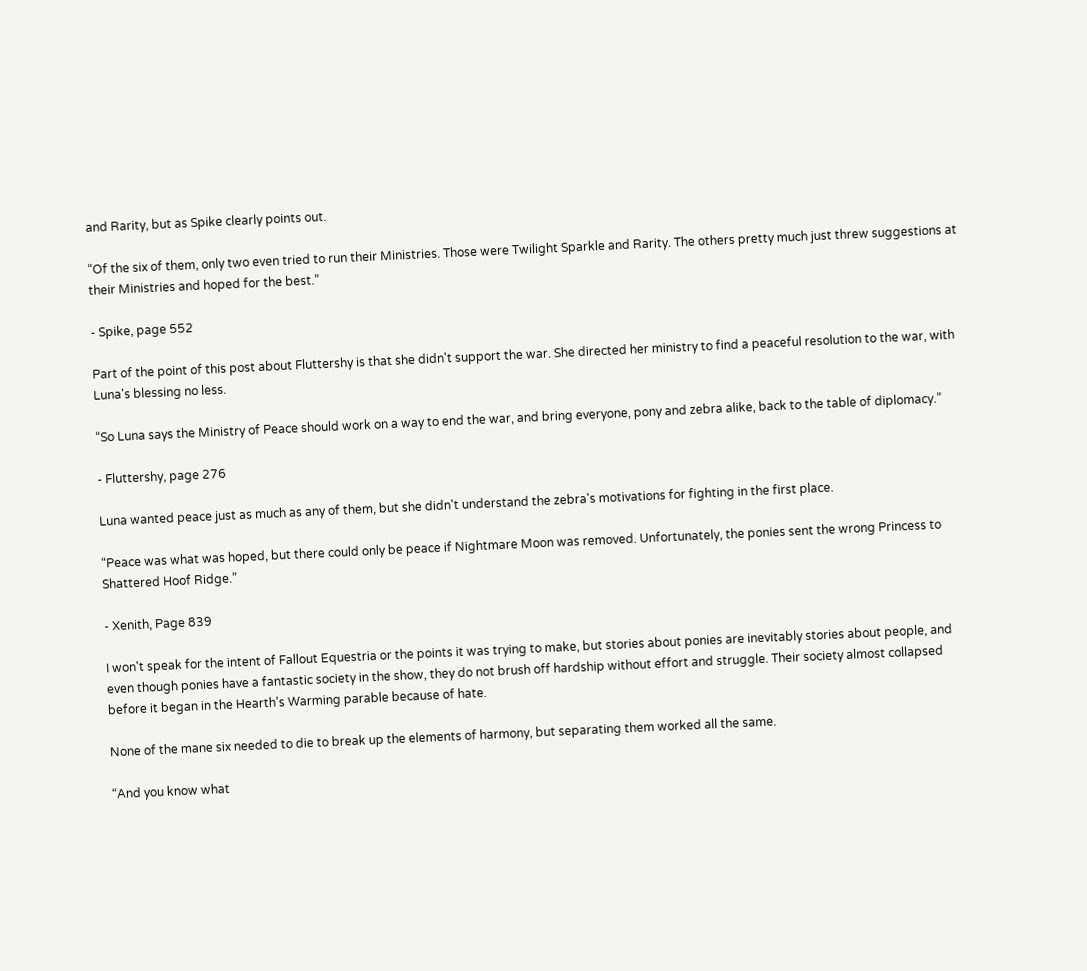and Rarity, but as Spike clearly points out.

“Of the six of them, only two even tried to run their Ministries. Those were Twilight Sparkle and Rarity. The others pretty much just threw suggestions at their Ministries and hoped for the best.”

- Spike, page 552

Part of the point of this post about Fluttershy is that she didn't support the war. She directed her ministry to find a peaceful resolution to the war, with Luna's blessing no less.

“So Luna says the Ministry of Peace should work on a way to end the war, and bring everyone, pony and zebra alike, back to the table of diplomacy.”

- Fluttershy, page 276

Luna wanted peace just as much as any of them, but she didn't understand the zebra's motivations for fighting in the first place.

“Peace was what was hoped, but there could only be peace if Nightmare Moon was removed. Unfortunately, the ponies sent the wrong Princess to Shattered Hoof Ridge.”

- Xenith, Page 839

I won't speak for the intent of Fallout Equestria or the points it was trying to make, but stories about ponies are inevitably stories about people, and even though ponies have a fantastic society in the show, they do not brush off hardship without effort and struggle. Their society almost collapsed before it began in the Hearth's Warming parable because of hate.

None of the mane six needed to die to break up the elements of harmony, but separating them worked all the same.

“And you know what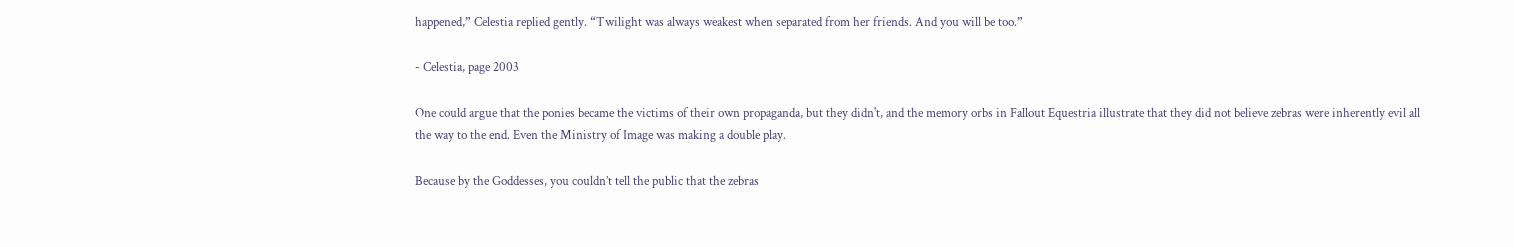happened,” Celestia replied gently. “Twilight was always weakest when separated from her friends. And you will be too.”

- Celestia, page 2003

One could argue that the ponies became the victims of their own propaganda, but they didn't, and the memory orbs in Fallout Equestria illustrate that they did not believe zebras were inherently evil all the way to the end. Even the Ministry of Image was making a double play.

Because by the Goddesses, you couldn’t tell the public that the zebras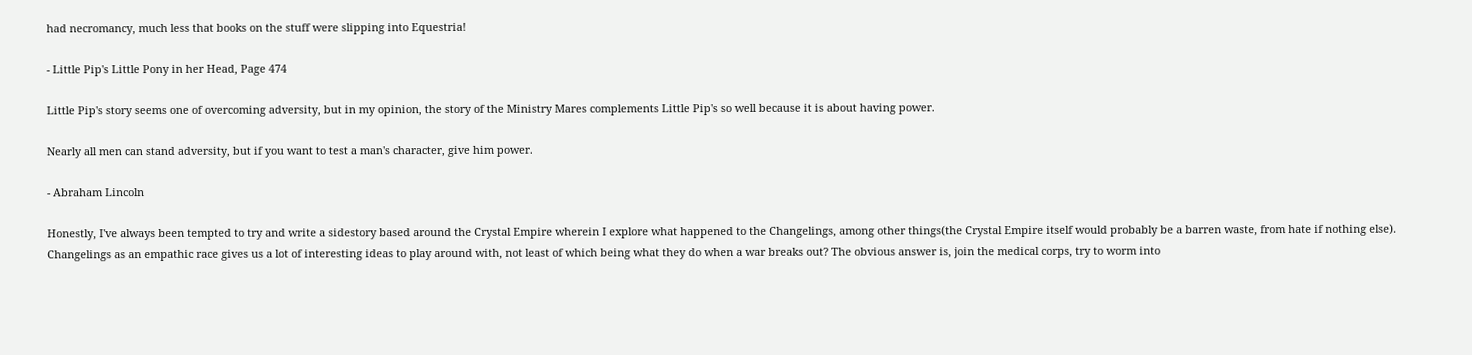had necromancy, much less that books on the stuff were slipping into Equestria!

- Little Pip's Little Pony in her Head, Page 474

Little Pip's story seems one of overcoming adversity, but in my opinion, the story of the Ministry Mares complements Little Pip's so well because it is about having power.

Nearly all men can stand adversity, but if you want to test a man's character, give him power.

- Abraham Lincoln

Honestly, I've always been tempted to try and write a sidestory based around the Crystal Empire wherein I explore what happened to the Changelings, among other things(the Crystal Empire itself would probably be a barren waste, from hate if nothing else). Changelings as an empathic race gives us a lot of interesting ideas to play around with, not least of which being what they do when a war breaks out? The obvious answer is, join the medical corps, try to worm into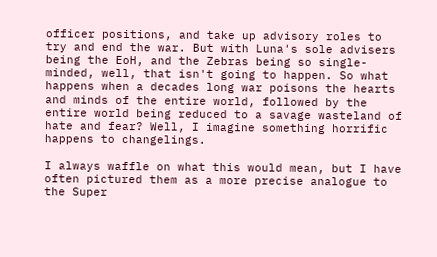officer positions, and take up advisory roles to try and end the war. But with Luna's sole advisers being the EoH, and the Zebras being so single-minded, well, that isn't going to happen. So what happens when a decades long war poisons the hearts and minds of the entire world, followed by the entire world being reduced to a savage wasteland of hate and fear? Well, I imagine something horrific happens to changelings.

I always waffle on what this would mean, but I have often pictured them as a more precise analogue to the Super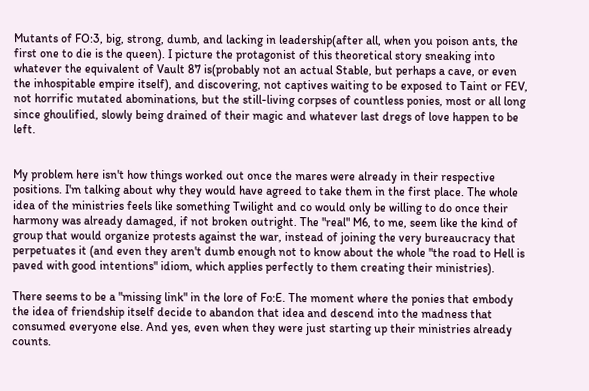Mutants of FO:3, big, strong, dumb, and lacking in leadership(after all, when you poison ants, the first one to die is the queen). I picture the protagonist of this theoretical story sneaking into whatever the equivalent of Vault 87 is(probably not an actual Stable, but perhaps a cave, or even the inhospitable empire itself), and discovering, not captives waiting to be exposed to Taint or FEV, not horrific mutated abominations, but the still-living corpses of countless ponies, most or all long since ghoulified, slowly being drained of their magic and whatever last dregs of love happen to be left.


My problem here isn't how things worked out once the mares were already in their respective positions. I'm talking about why they would have agreed to take them in the first place. The whole idea of the ministries feels like something Twilight and co would only be willing to do once their harmony was already damaged, if not broken outright. The "real" M6, to me, seem like the kind of group that would organize protests against the war, instead of joining the very bureaucracy that perpetuates it (and even they aren't dumb enough not to know about the whole "the road to Hell is paved with good intentions" idiom, which applies perfectly to them creating their ministries).

There seems to be a "missing link" in the lore of Fo:E. The moment where the ponies that embody the idea of friendship itself decide to abandon that idea and descend into the madness that consumed everyone else. And yes, even when they were just starting up their ministries already counts.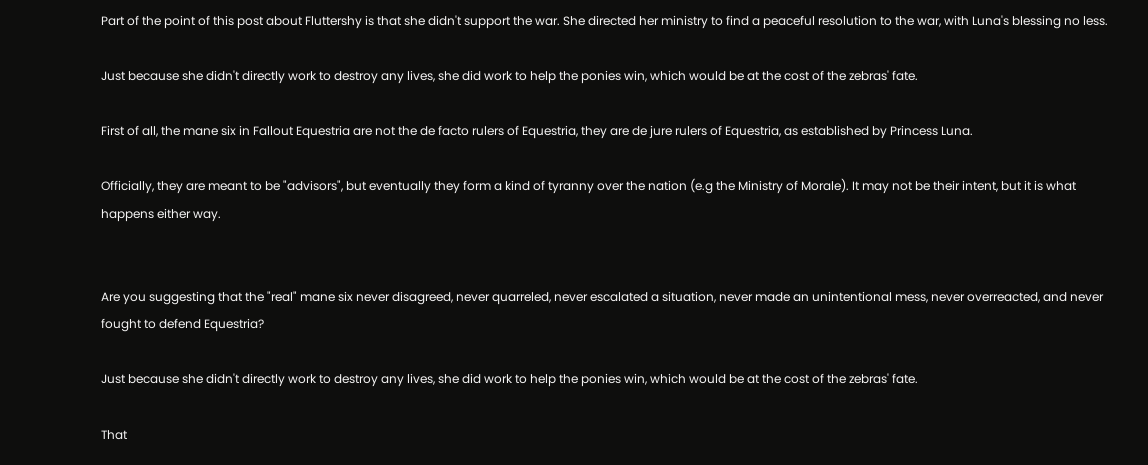Part of the point of this post about Fluttershy is that she didn't support the war. She directed her ministry to find a peaceful resolution to the war, with Luna's blessing no less.

Just because she didn't directly work to destroy any lives, she did work to help the ponies win, which would be at the cost of the zebras' fate.

First of all, the mane six in Fallout Equestria are not the de facto rulers of Equestria, they are de jure rulers of Equestria, as established by Princess Luna.

Officially, they are meant to be "advisors", but eventually they form a kind of tyranny over the nation (e.g the Ministry of Morale). It may not be their intent, but it is what happens either way.


Are you suggesting that the "real" mane six never disagreed, never quarreled, never escalated a situation, never made an unintentional mess, never overreacted, and never fought to defend Equestria?

Just because she didn't directly work to destroy any lives, she did work to help the ponies win, which would be at the cost of the zebras' fate.

That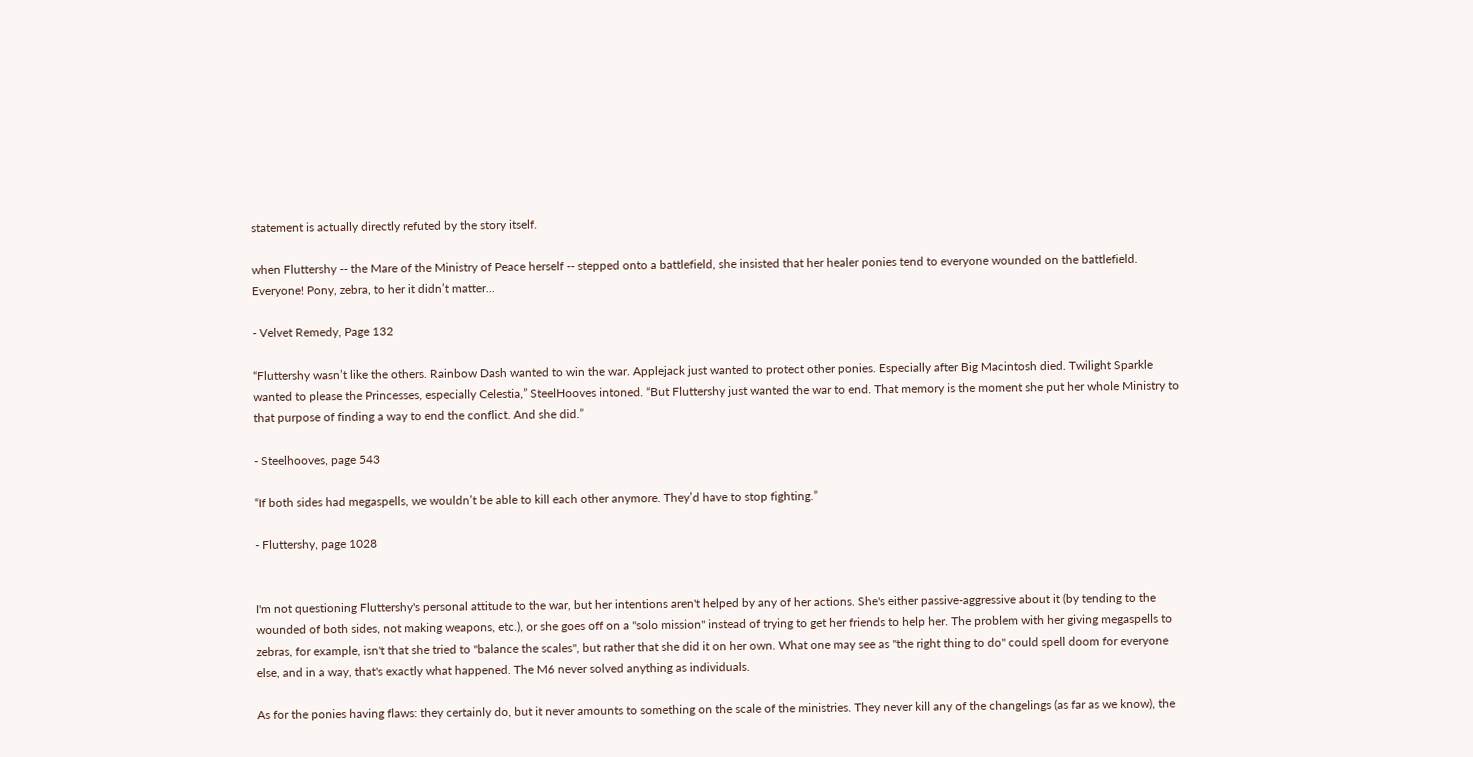statement is actually directly refuted by the story itself.

when Fluttershy -- the Mare of the Ministry of Peace herself -- stepped onto a battlefield, she insisted that her healer ponies tend to everyone wounded on the battlefield. Everyone! Pony, zebra, to her it didn’t matter...

- Velvet Remedy, Page 132

“Fluttershy wasn’t like the others. Rainbow Dash wanted to win the war. Applejack just wanted to protect other ponies. Especially after Big Macintosh died. Twilight Sparkle wanted to please the Princesses, especially Celestia,” SteelHooves intoned. “But Fluttershy just wanted the war to end. That memory is the moment she put her whole Ministry to that purpose of finding a way to end the conflict. And she did.”

- Steelhooves, page 543

“If both sides had megaspells, we wouldn’t be able to kill each other anymore. They’d have to stop fighting.”

- Fluttershy, page 1028


I'm not questioning Fluttershy's personal attitude to the war, but her intentions aren't helped by any of her actions. She's either passive-aggressive about it (by tending to the wounded of both sides, not making weapons, etc.), or she goes off on a "solo mission" instead of trying to get her friends to help her. The problem with her giving megaspells to zebras, for example, isn't that she tried to "balance the scales", but rather that she did it on her own. What one may see as "the right thing to do" could spell doom for everyone else, and in a way, that's exactly what happened. The M6 never solved anything as individuals.

As for the ponies having flaws: they certainly do, but it never amounts to something on the scale of the ministries. They never kill any of the changelings (as far as we know), the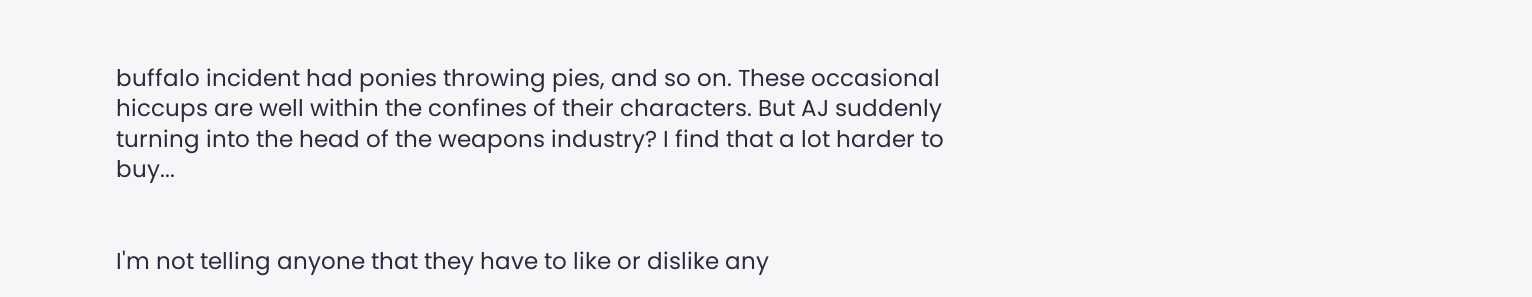buffalo incident had ponies throwing pies, and so on. These occasional hiccups are well within the confines of their characters. But AJ suddenly turning into the head of the weapons industry? I find that a lot harder to buy...


I'm not telling anyone that they have to like or dislike any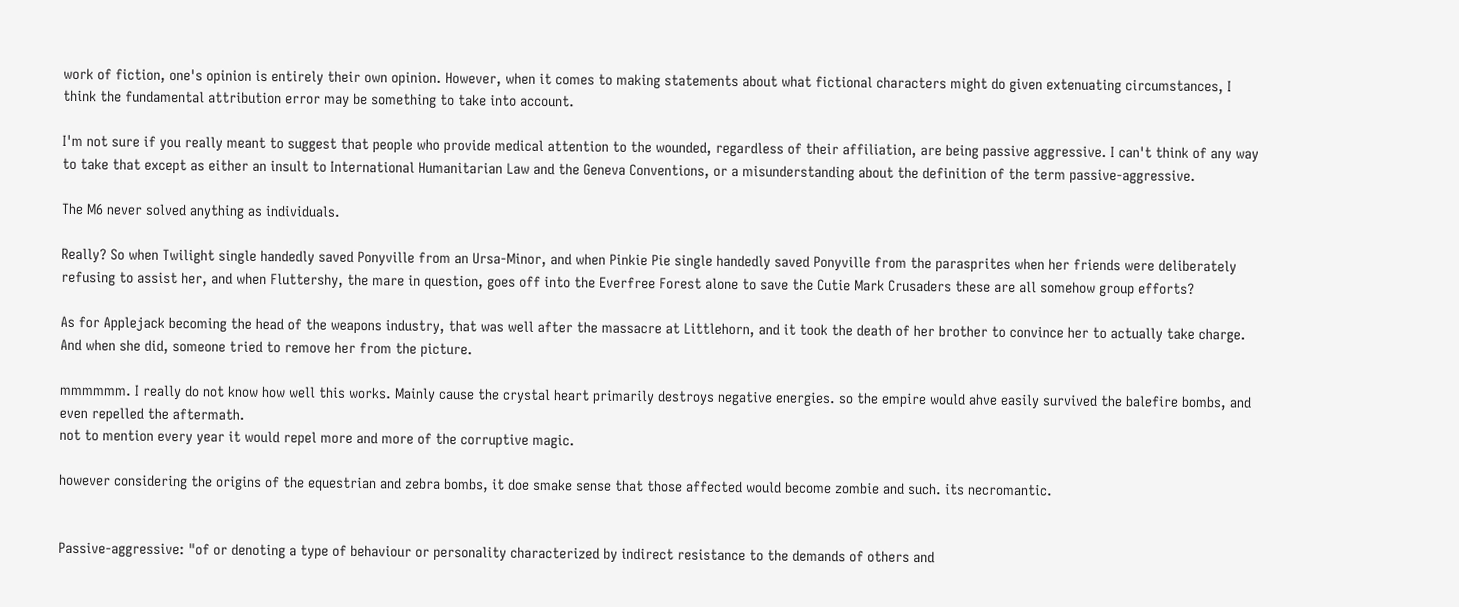work of fiction, one's opinion is entirely their own opinion. However, when it comes to making statements about what fictional characters might do given extenuating circumstances, I think the fundamental attribution error may be something to take into account.

I'm not sure if you really meant to suggest that people who provide medical attention to the wounded, regardless of their affiliation, are being passive aggressive. I can't think of any way to take that except as either an insult to International Humanitarian Law and the Geneva Conventions, or a misunderstanding about the definition of the term passive-aggressive.

The M6 never solved anything as individuals.

Really? So when Twilight single handedly saved Ponyville from an Ursa-Minor, and when Pinkie Pie single handedly saved Ponyville from the parasprites when her friends were deliberately refusing to assist her, and when Fluttershy, the mare in question, goes off into the Everfree Forest alone to save the Cutie Mark Crusaders these are all somehow group efforts?

As for Applejack becoming the head of the weapons industry, that was well after the massacre at Littlehorn, and it took the death of her brother to convince her to actually take charge. And when she did, someone tried to remove her from the picture.

mmmmmm. I really do not know how well this works. Mainly cause the crystal heart primarily destroys negative energies. so the empire would ahve easily survived the balefire bombs, and even repelled the aftermath.
not to mention every year it would repel more and more of the corruptive magic.

however considering the origins of the equestrian and zebra bombs, it doe smake sense that those affected would become zombie and such. its necromantic.


Passive-aggressive: "of or denoting a type of behaviour or personality characterized by indirect resistance to the demands of others and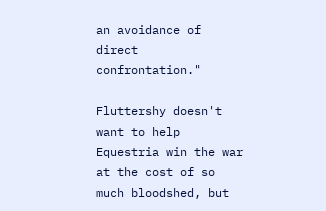an avoidance of direct confrontation."

Fluttershy doesn't want to help Equestria win the war at the cost of so much bloodshed, but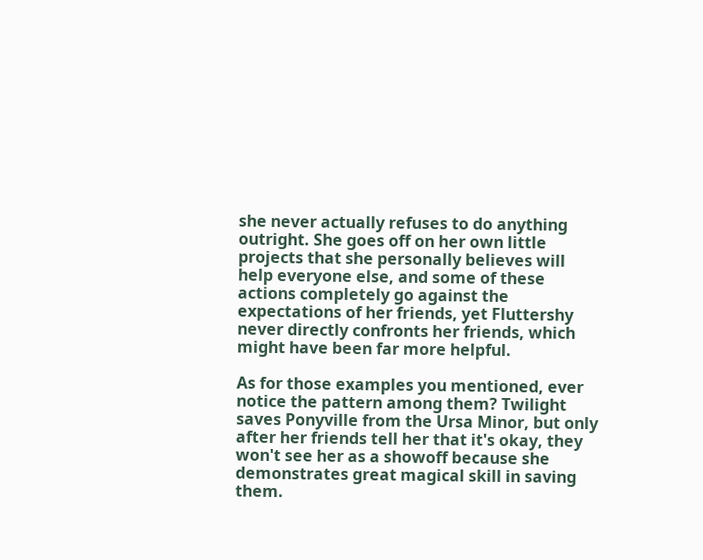she never actually refuses to do anything outright. She goes off on her own little projects that she personally believes will help everyone else, and some of these actions completely go against the expectations of her friends, yet Fluttershy never directly confronts her friends, which might have been far more helpful.

As for those examples you mentioned, ever notice the pattern among them? Twilight saves Ponyville from the Ursa Minor, but only after her friends tell her that it's okay, they won't see her as a showoff because she demonstrates great magical skill in saving them.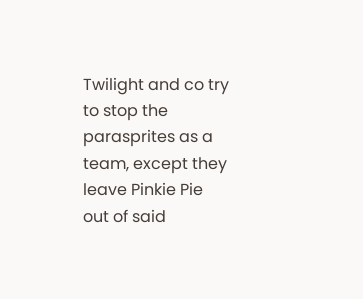Twilight and co try to stop the parasprites as a team, except they leave Pinkie Pie out of said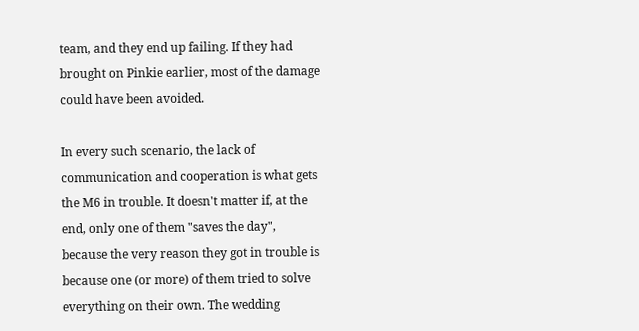team, and they end up failing. If they had brought on Pinkie earlier, most of the damage could have been avoided.

In every such scenario, the lack of communication and cooperation is what gets the M6 in trouble. It doesn't matter if, at the end, only one of them "saves the day", because the very reason they got in trouble is because one (or more) of them tried to solve everything on their own. The wedding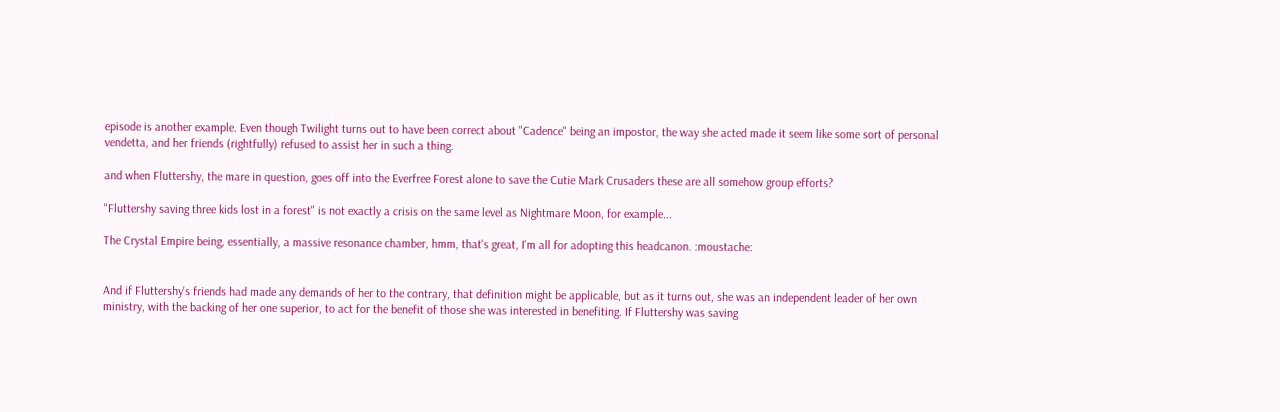episode is another example. Even though Twilight turns out to have been correct about "Cadence" being an impostor, the way she acted made it seem like some sort of personal vendetta, and her friends (rightfully) refused to assist her in such a thing.

and when Fluttershy, the mare in question, goes off into the Everfree Forest alone to save the Cutie Mark Crusaders these are all somehow group efforts?

"Fluttershy saving three kids lost in a forest" is not exactly a crisis on the same level as Nightmare Moon, for example...

The Crystal Empire being, essentially, a massive resonance chamber, hmm, that's great, I'm all for adopting this headcanon. :moustache:


And if Fluttershy's friends had made any demands of her to the contrary, that definition might be applicable, but as it turns out, she was an independent leader of her own ministry, with the backing of her one superior, to act for the benefit of those she was interested in benefiting. If Fluttershy was saving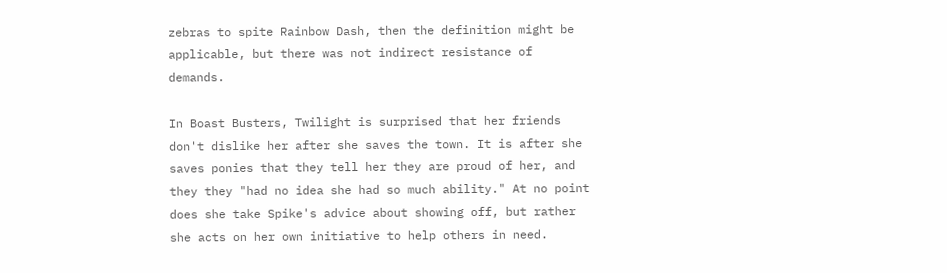zebras to spite Rainbow Dash, then the definition might be applicable, but there was not indirect resistance of demands.

In Boast Busters, Twilight is surprised that her friends don't dislike her after she saves the town. It is after she saves ponies that they tell her they are proud of her, and they they "had no idea she had so much ability." At no point does she take Spike's advice about showing off, but rather she acts on her own initiative to help others in need.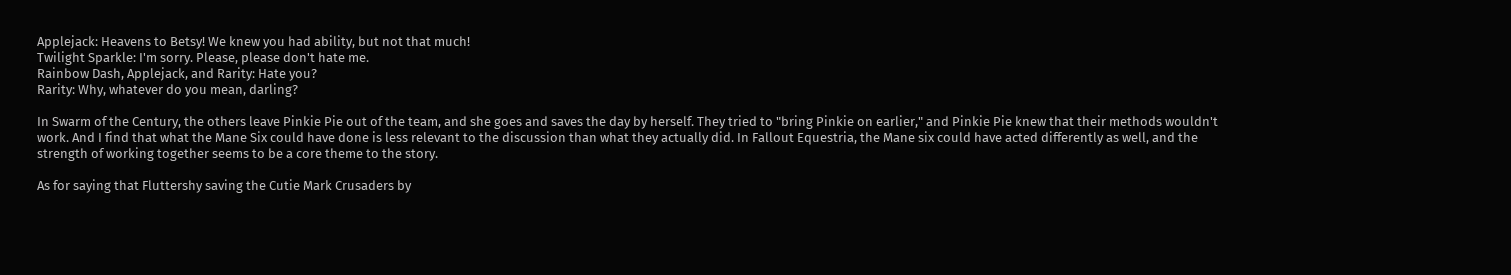Applejack: Heavens to Betsy! We knew you had ability, but not that much!
Twilight Sparkle: I'm sorry. Please, please don't hate me.
Rainbow Dash, Applejack, and Rarity: Hate you?
Rarity: Why, whatever do you mean, darling?

In Swarm of the Century, the others leave Pinkie Pie out of the team, and she goes and saves the day by herself. They tried to "bring Pinkie on earlier," and Pinkie Pie knew that their methods wouldn't work. And I find that what the Mane Six could have done is less relevant to the discussion than what they actually did. In Fallout Equestria, the Mane six could have acted differently as well, and the strength of working together seems to be a core theme to the story.

As for saying that Fluttershy saving the Cutie Mark Crusaders by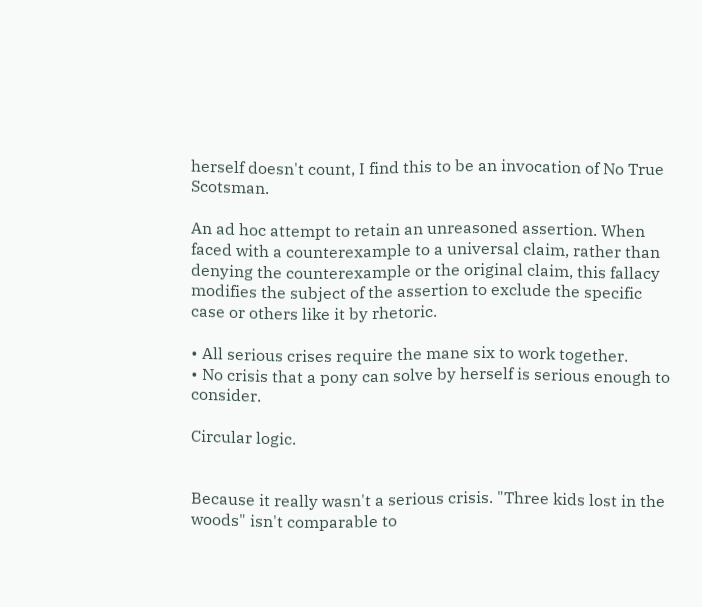herself doesn't count, I find this to be an invocation of No True Scotsman.

An ad hoc attempt to retain an unreasoned assertion. When faced with a counterexample to a universal claim, rather than denying the counterexample or the original claim, this fallacy modifies the subject of the assertion to exclude the specific case or others like it by rhetoric.

• All serious crises require the mane six to work together.
• No crisis that a pony can solve by herself is serious enough to consider.

Circular logic.


Because it really wasn't a serious crisis. "Three kids lost in the woods" isn't comparable to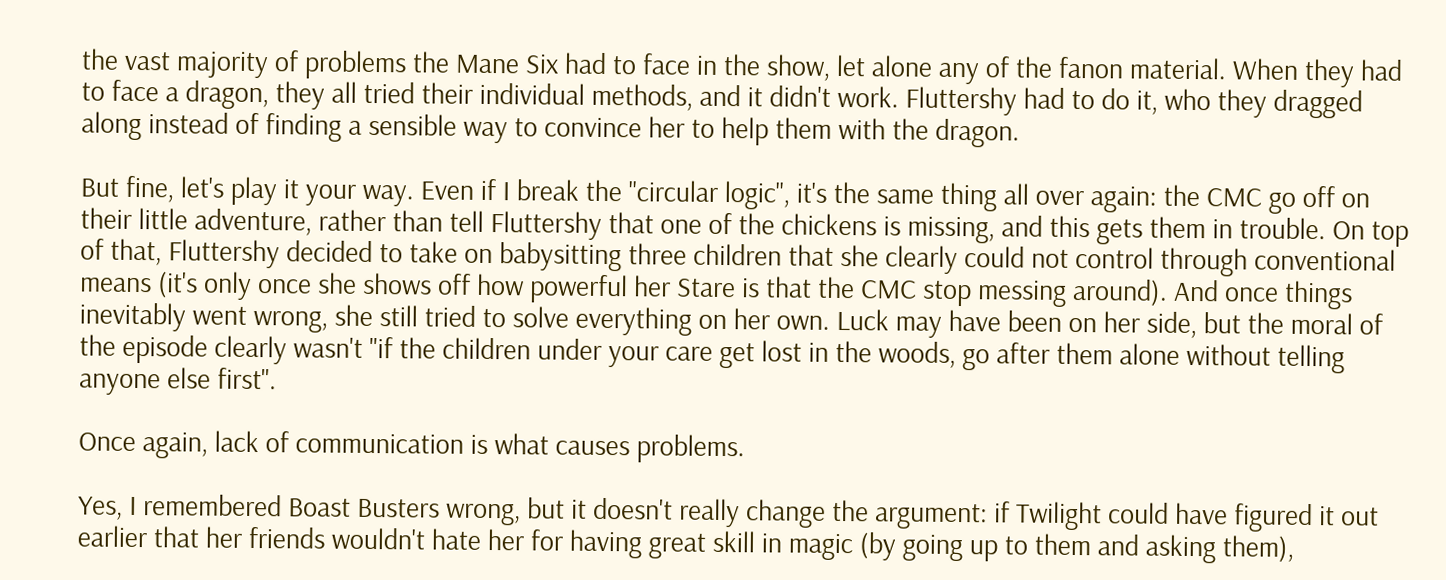the vast majority of problems the Mane Six had to face in the show, let alone any of the fanon material. When they had to face a dragon, they all tried their individual methods, and it didn't work. Fluttershy had to do it, who they dragged along instead of finding a sensible way to convince her to help them with the dragon.

But fine, let's play it your way. Even if I break the "circular logic", it's the same thing all over again: the CMC go off on their little adventure, rather than tell Fluttershy that one of the chickens is missing, and this gets them in trouble. On top of that, Fluttershy decided to take on babysitting three children that she clearly could not control through conventional means (it's only once she shows off how powerful her Stare is that the CMC stop messing around). And once things inevitably went wrong, she still tried to solve everything on her own. Luck may have been on her side, but the moral of the episode clearly wasn't "if the children under your care get lost in the woods, go after them alone without telling anyone else first".

Once again, lack of communication is what causes problems.

Yes, I remembered Boast Busters wrong, but it doesn't really change the argument: if Twilight could have figured it out earlier that her friends wouldn't hate her for having great skill in magic (by going up to them and asking them),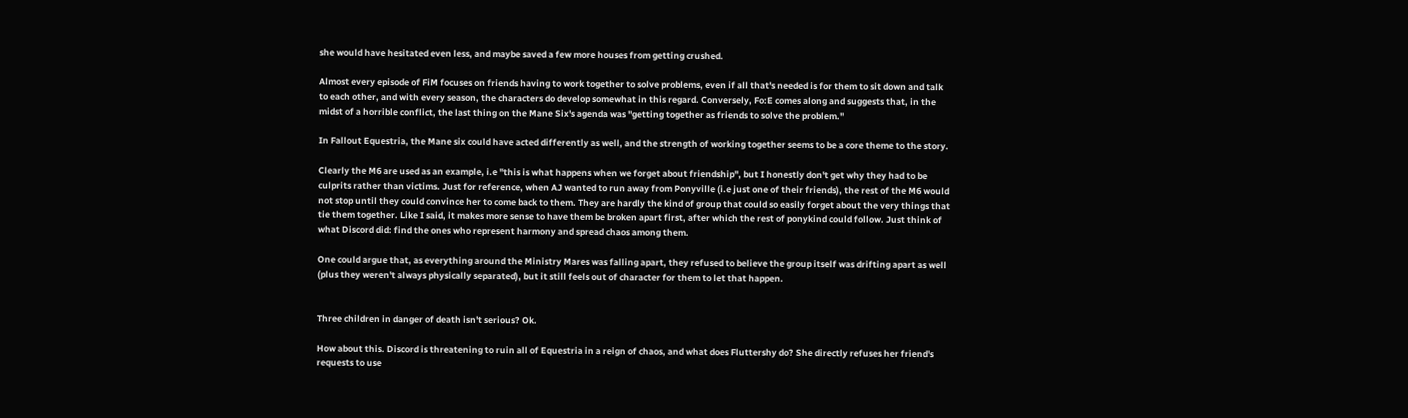she would have hesitated even less, and maybe saved a few more houses from getting crushed.

Almost every episode of FiM focuses on friends having to work together to solve problems, even if all that's needed is for them to sit down and talk to each other, and with every season, the characters do develop somewhat in this regard. Conversely, Fo:E comes along and suggests that, in the midst of a horrible conflict, the last thing on the Mane Six's agenda was "getting together as friends to solve the problem."

In Fallout Equestria, the Mane six could have acted differently as well, and the strength of working together seems to be a core theme to the story.

Clearly the M6 are used as an example, i.e "this is what happens when we forget about friendship", but I honestly don't get why they had to be culprits rather than victims. Just for reference, when AJ wanted to run away from Ponyville (i.e just one of their friends), the rest of the M6 would not stop until they could convince her to come back to them. They are hardly the kind of group that could so easily forget about the very things that tie them together. Like I said, it makes more sense to have them be broken apart first, after which the rest of ponykind could follow. Just think of what Discord did: find the ones who represent harmony and spread chaos among them.

One could argue that, as everything around the Ministry Mares was falling apart, they refused to believe the group itself was drifting apart as well (plus they weren't always physically separated), but it still feels out of character for them to let that happen.


Three children in danger of death isn't serious? Ok.

How about this. Discord is threatening to ruin all of Equestria in a reign of chaos, and what does Fluttershy do? She directly refuses her friend's requests to use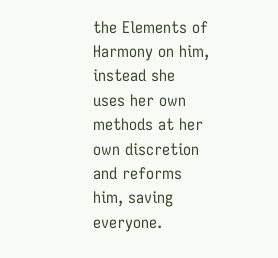the Elements of Harmony on him, instead she uses her own methods at her own discretion and reforms him, saving everyone.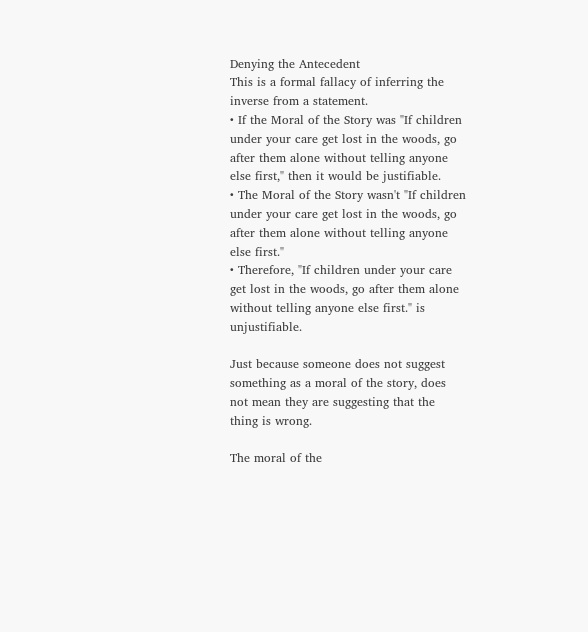Denying the Antecedent
This is a formal fallacy of inferring the inverse from a statement.
• If the Moral of the Story was "If children under your care get lost in the woods, go after them alone without telling anyone else first," then it would be justifiable.
• The Moral of the Story wasn't "If children under your care get lost in the woods, go after them alone without telling anyone else first."
• Therefore, "If children under your care get lost in the woods, go after them alone without telling anyone else first." is unjustifiable.

Just because someone does not suggest something as a moral of the story, does not mean they are suggesting that the thing is wrong.

The moral of the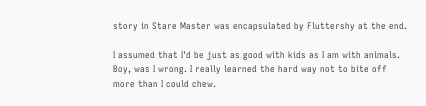story in Stare Master was encapsulated by Fluttershy at the end.

I assumed that I'd be just as good with kids as I am with animals. Boy, was I wrong. I really learned the hard way not to bite off more than I could chew.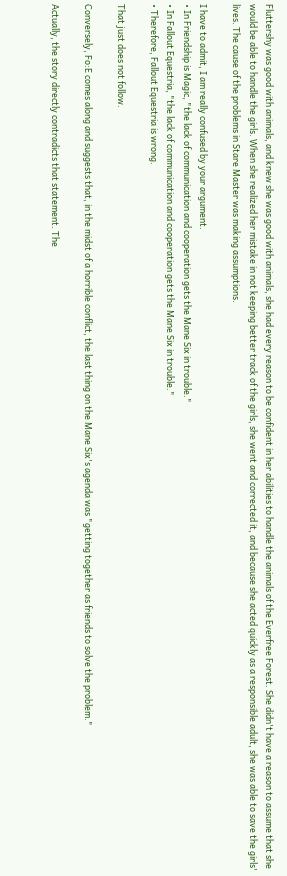Fluttershy was good with animals, and knew she was good with animals, she had every reason to be confident in her abilities to handle the animals of the Everfree Forest. She didn't have a reason to assume that she would be able to handle the girls. When she realized her mistake in not keeping better track of the girls, she went and corrected it, and because she acted quickly as a responsible adult, she was able to save the girls' lives. The cause of the problems in Stare Master was making assumptions.

I have to admit, I am really confused by your argument.
• In Friendship is Magic, "the lack of communication and cooperation gets the Mane Six in trouble."
• In Fallout Equestria, "the lack of communication and cooperation gets the Mane Six in trouble."
• Therefore, Fallout Equestria is wrong.

That just does not follow.

Conversely, Fo:E comes along and suggests that, in the midst of a horrible conflict, the last thing on the Mane Six's agenda was "getting together as friends to solve the problem."

Actually, the story directly contradicts that statement. The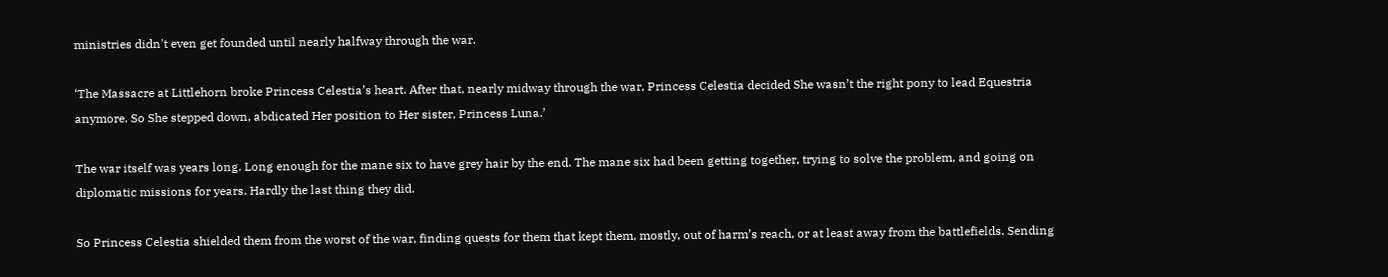ministries didn't even get founded until nearly halfway through the war.

‘The Massacre at Littlehorn broke Princess Celestia’s heart. After that, nearly midway through the war, Princess Celestia decided She wasn’t the right pony to lead Equestria anymore. So She stepped down, abdicated Her position to Her sister, Princess Luna.’

The war itself was years long. Long enough for the mane six to have grey hair by the end. The mane six had been getting together, trying to solve the problem, and going on diplomatic missions for years. Hardly the last thing they did.

So Princess Celestia shielded them from the worst of the war, finding quests for them that kept them, mostly, out of harm’s reach, or at least away from the battlefields. Sending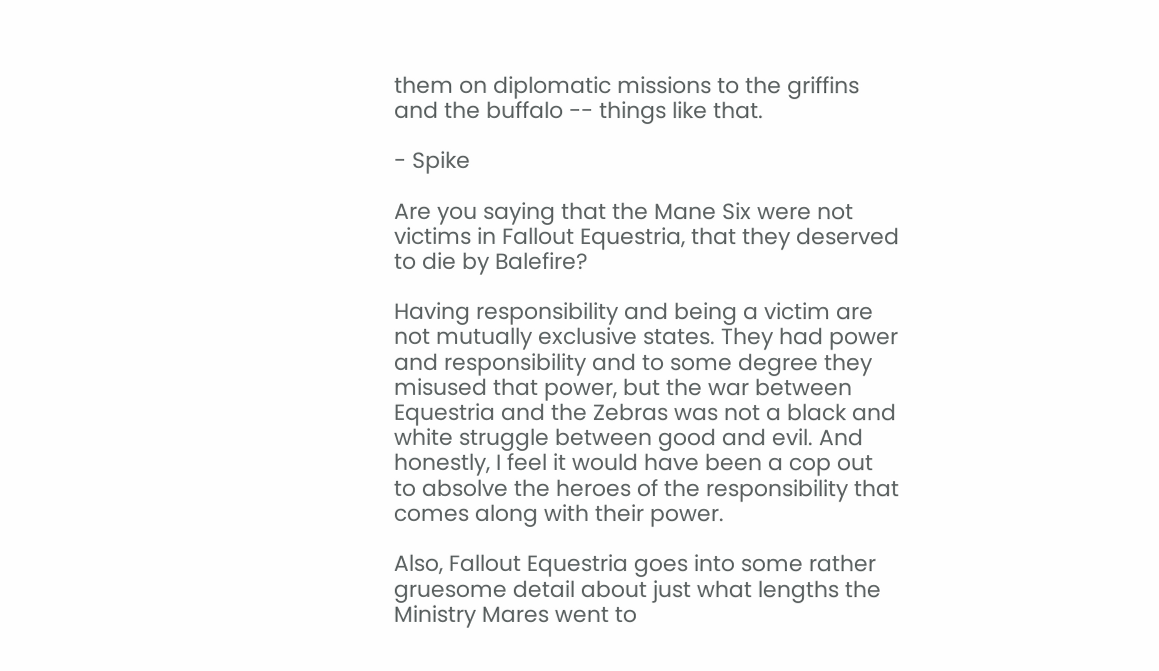them on diplomatic missions to the griffins and the buffalo -- things like that.

- Spike

Are you saying that the Mane Six were not victims in Fallout Equestria, that they deserved to die by Balefire?

Having responsibility and being a victim are not mutually exclusive states. They had power and responsibility and to some degree they misused that power, but the war between Equestria and the Zebras was not a black and white struggle between good and evil. And honestly, I feel it would have been a cop out to absolve the heroes of the responsibility that comes along with their power.

Also, Fallout Equestria goes into some rather gruesome detail about just what lengths the Ministry Mares went to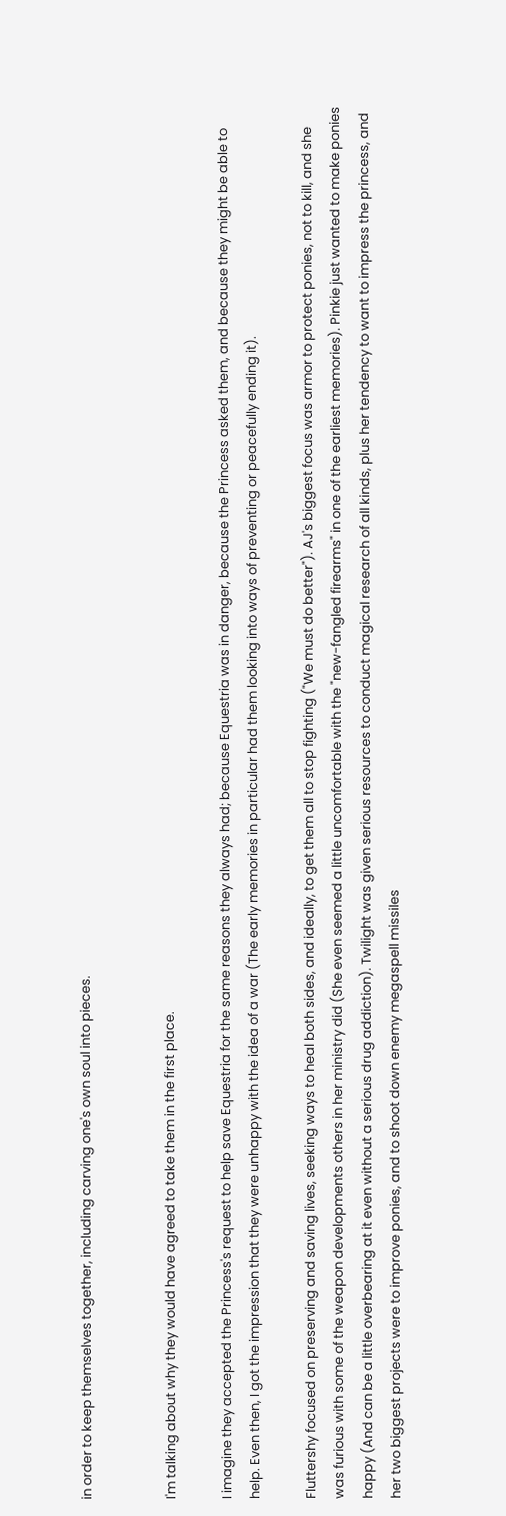in order to keep themselves together, including carving one's own soul into pieces.


I'm talking about why they would have agreed to take them in the first place.

I imagine they accepted the Princess's request to help save Equestria for the same reasons they always had; because Equestria was in danger, because the Princess asked them, and because they might be able to help. Even then, I got the impression that they were unhappy with the idea of a war (The early memories in particular had them looking into ways of preventing or peacefully ending it).

Fluttershy focused on preserving and saving lives, seeking ways to heal both sides, and ideally, to get them all to stop fighting ("We must do better"). AJ's biggest focus was armor to protect ponies, not to kill, and she was furious with some of the weapon developments others in her ministry did (She even seemed a little uncomfortable with the "new-fangled firearms" in one of the earliest memories). Pinkie just wanted to make ponies happy (And can be a little overbearing at it even without a serious drug addiction). Twilight was given serious resources to conduct magical research of all kinds, plus her tendency to want to impress the princess, and her two biggest projects were to improve ponies, and to shoot down enemy megaspell missiles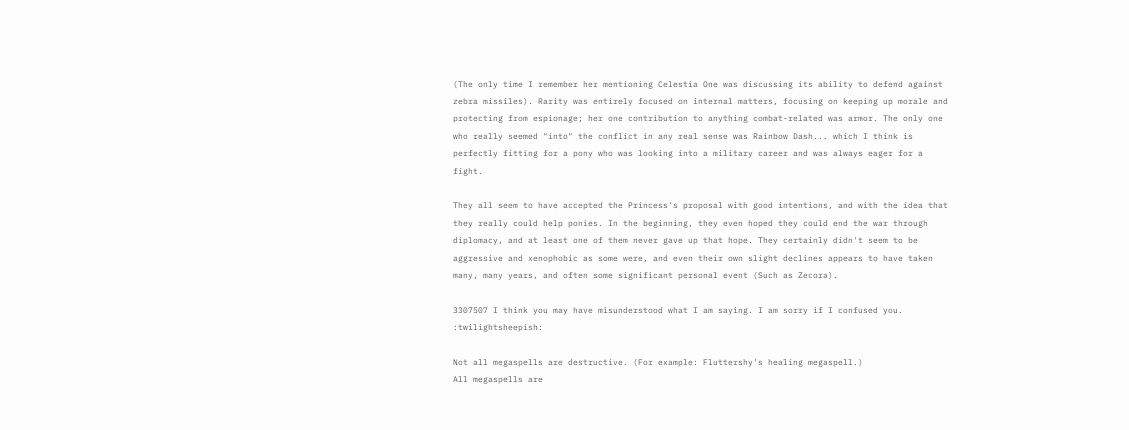(The only time I remember her mentioning Celestia One was discussing its ability to defend against zebra missiles). Rarity was entirely focused on internal matters, focusing on keeping up morale and protecting from espionage; her one contribution to anything combat-related was armor. The only one who really seemed "into" the conflict in any real sense was Rainbow Dash... which I think is perfectly fitting for a pony who was looking into a military career and was always eager for a fight.

They all seem to have accepted the Princess's proposal with good intentions, and with the idea that they really could help ponies. In the beginning, they even hoped they could end the war through diplomacy, and at least one of them never gave up that hope. They certainly didn't seem to be aggressive and xenophobic as some were, and even their own slight declines appears to have taken many, many years, and often some significant personal event (Such as Zecora).

3307507 I think you may have misunderstood what I am saying. I am sorry if I confused you. :twilightsheepish:

Not all megaspells are destructive. (For example: Fluttershy's healing megaspell.)
All megaspells are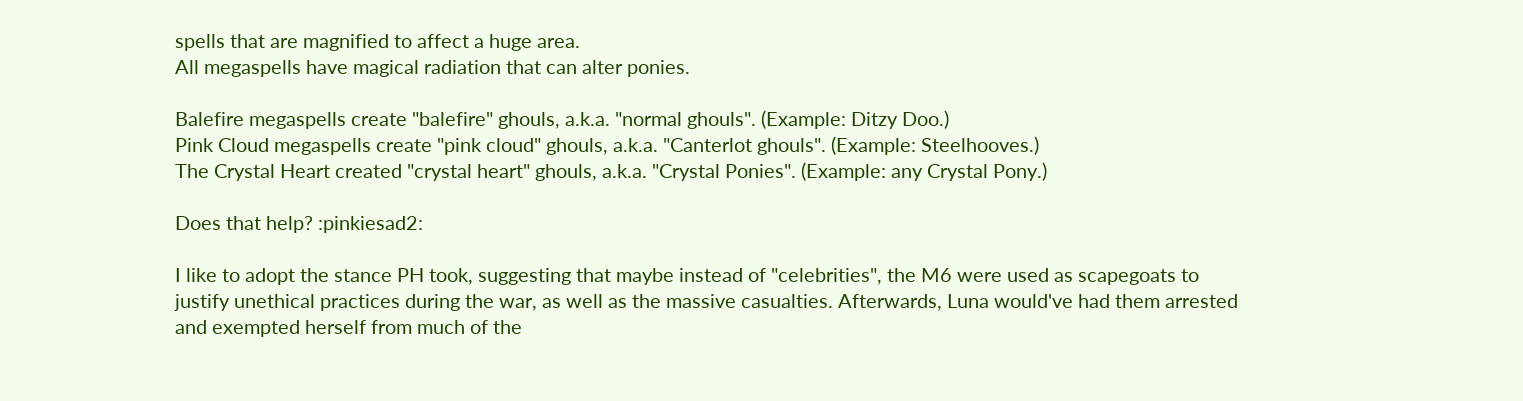spells that are magnified to affect a huge area.
All megaspells have magical radiation that can alter ponies.

Balefire megaspells create "balefire" ghouls, a.k.a. "normal ghouls". (Example: Ditzy Doo.)
Pink Cloud megaspells create "pink cloud" ghouls, a.k.a. "Canterlot ghouls". (Example: Steelhooves.)
The Crystal Heart created "crystal heart" ghouls, a.k.a. "Crystal Ponies". (Example: any Crystal Pony.)

Does that help? :pinkiesad2:

I like to adopt the stance PH took, suggesting that maybe instead of "celebrities", the M6 were used as scapegoats to justify unethical practices during the war, as well as the massive casualties. Afterwards, Luna would've had them arrested and exempted herself from much of the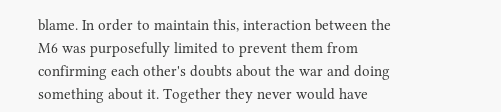blame. In order to maintain this, interaction between the M6 was purposefully limited to prevent them from confirming each other's doubts about the war and doing something about it. Together they never would have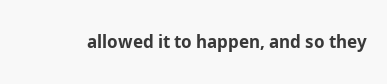allowed it to happen, and so they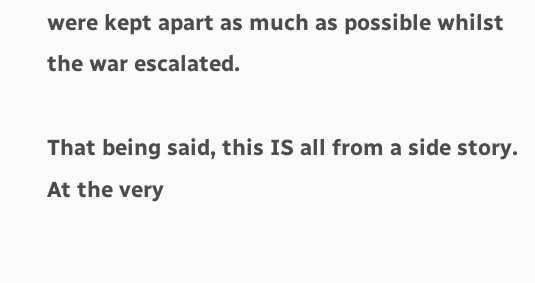were kept apart as much as possible whilst the war escalated.

That being said, this IS all from a side story. At the very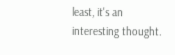least, it's an interesting thought.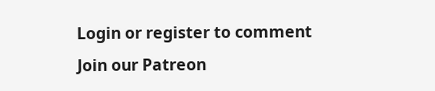Login or register to comment
Join our Patreon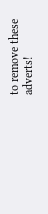to remove these adverts!